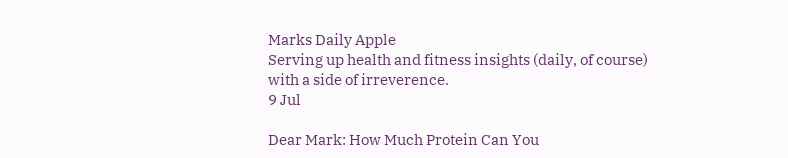Marks Daily Apple
Serving up health and fitness insights (daily, of course) with a side of irreverence.
9 Jul

Dear Mark: How Much Protein Can You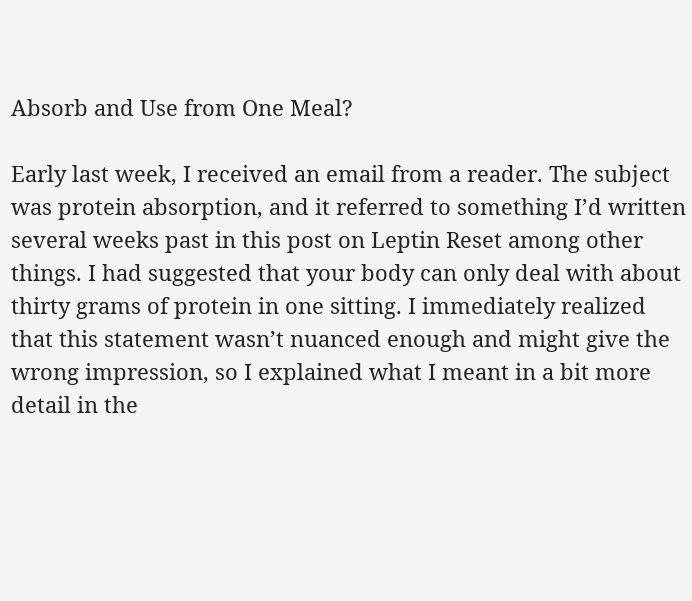Absorb and Use from One Meal?

Early last week, I received an email from a reader. The subject was protein absorption, and it referred to something I’d written several weeks past in this post on Leptin Reset among other things. I had suggested that your body can only deal with about thirty grams of protein in one sitting. I immediately realized that this statement wasn’t nuanced enough and might give the wrong impression, so I explained what I meant in a bit more detail in the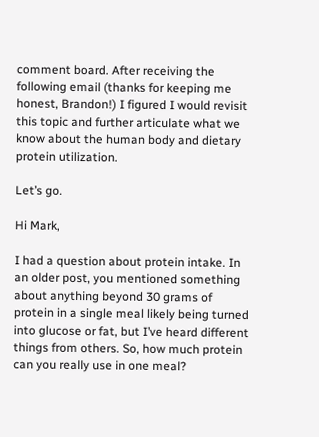comment board. After receiving the following email (thanks for keeping me honest, Brandon!) I figured I would revisit this topic and further articulate what we know about the human body and dietary protein utilization.

Let’s go.

Hi Mark,

I had a question about protein intake. In an older post, you mentioned something about anything beyond 30 grams of protein in a single meal likely being turned into glucose or fat, but I’ve heard different things from others. So, how much protein can you really use in one meal?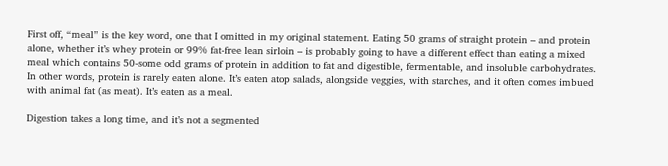First off, “meal” is the key word, one that I omitted in my original statement. Eating 50 grams of straight protein – and protein alone, whether it’s whey protein or 99% fat-free lean sirloin – is probably going to have a different effect than eating a mixed meal which contains 50-some odd grams of protein in addition to fat and digestible, fermentable, and insoluble carbohydrates. In other words, protein is rarely eaten alone. It’s eaten atop salads, alongside veggies, with starches, and it often comes imbued with animal fat (as meat). It’s eaten as a meal.

Digestion takes a long time, and it’s not a segmented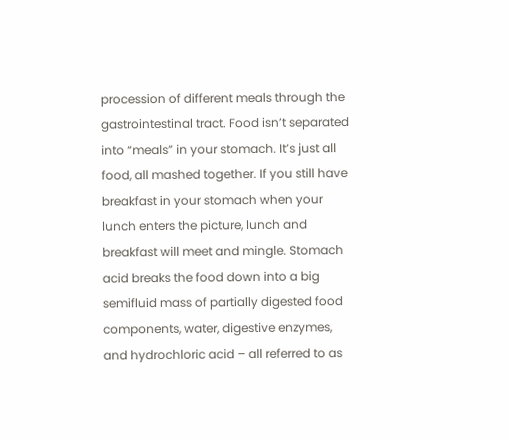procession of different meals through the gastrointestinal tract. Food isn’t separated into “meals” in your stomach. It’s just all food, all mashed together. If you still have breakfast in your stomach when your lunch enters the picture, lunch and breakfast will meet and mingle. Stomach acid breaks the food down into a big semifluid mass of partially digested food components, water, digestive enzymes, and hydrochloric acid – all referred to as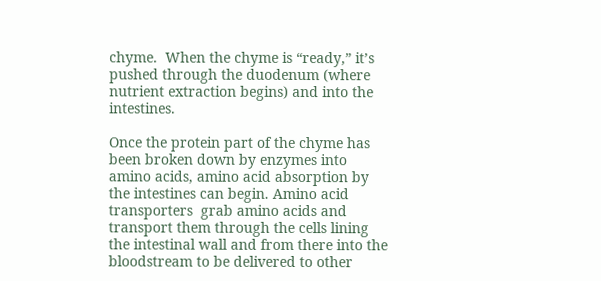chyme.  When the chyme is “ready,” it’s pushed through the duodenum (where nutrient extraction begins) and into the intestines.

Once the protein part of the chyme has been broken down by enzymes into amino acids, amino acid absorption by the intestines can begin. Amino acid transporters  grab amino acids and transport them through the cells lining the intestinal wall and from there into the bloodstream to be delivered to other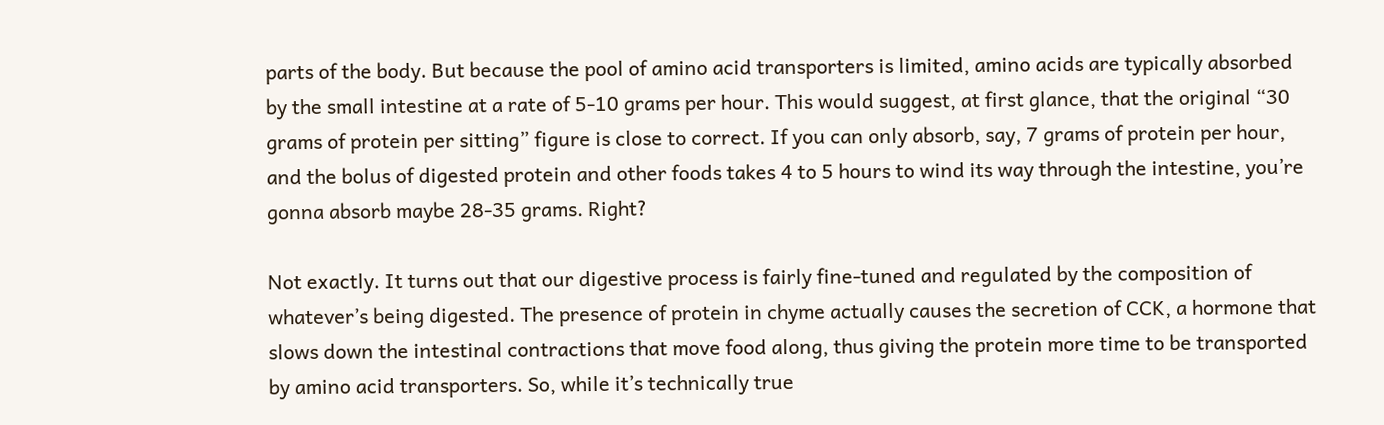parts of the body. But because the pool of amino acid transporters is limited, amino acids are typically absorbed by the small intestine at a rate of 5-10 grams per hour. This would suggest, at first glance, that the original “30 grams of protein per sitting” figure is close to correct. If you can only absorb, say, 7 grams of protein per hour, and the bolus of digested protein and other foods takes 4 to 5 hours to wind its way through the intestine, you’re gonna absorb maybe 28-35 grams. Right?

Not exactly. It turns out that our digestive process is fairly fine-tuned and regulated by the composition of whatever’s being digested. The presence of protein in chyme actually causes the secretion of CCK, a hormone that slows down the intestinal contractions that move food along, thus giving the protein more time to be transported by amino acid transporters. So, while it’s technically true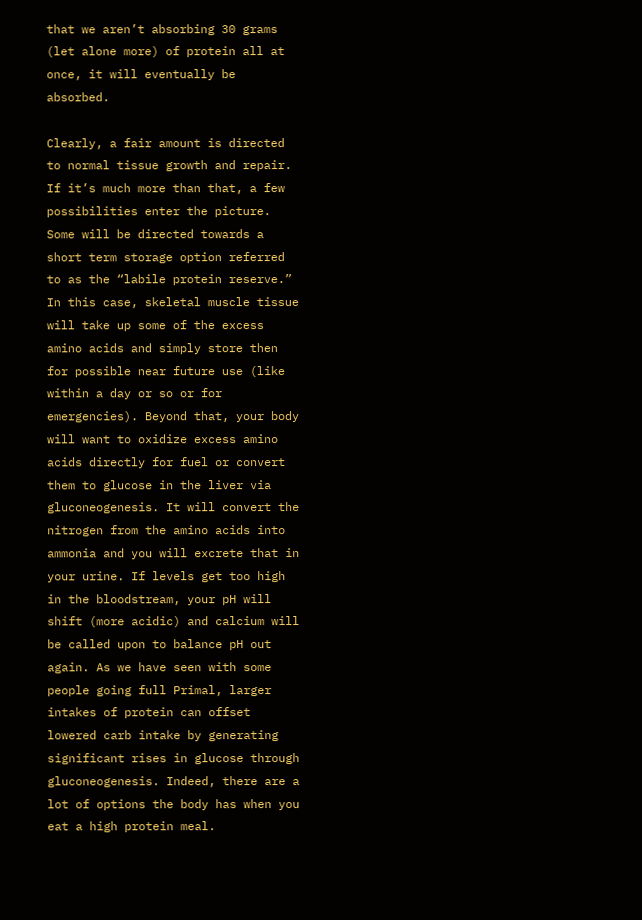that we aren’t absorbing 30 grams (let alone more) of protein all at once, it will eventually be absorbed.

Clearly, a fair amount is directed to normal tissue growth and repair. If it’s much more than that, a few possibilities enter the picture. Some will be directed towards a short term storage option referred to as the “labile protein reserve.” In this case, skeletal muscle tissue will take up some of the excess amino acids and simply store then for possible near future use (like within a day or so or for emergencies). Beyond that, your body will want to oxidize excess amino acids directly for fuel or convert them to glucose in the liver via gluconeogenesis. It will convert the nitrogen from the amino acids into ammonia and you will excrete that in your urine. If levels get too high in the bloodstream, your pH will shift (more acidic) and calcium will be called upon to balance pH out again. As we have seen with some people going full Primal, larger intakes of protein can offset lowered carb intake by generating significant rises in glucose through gluconeogenesis. Indeed, there are a lot of options the body has when you eat a high protein meal.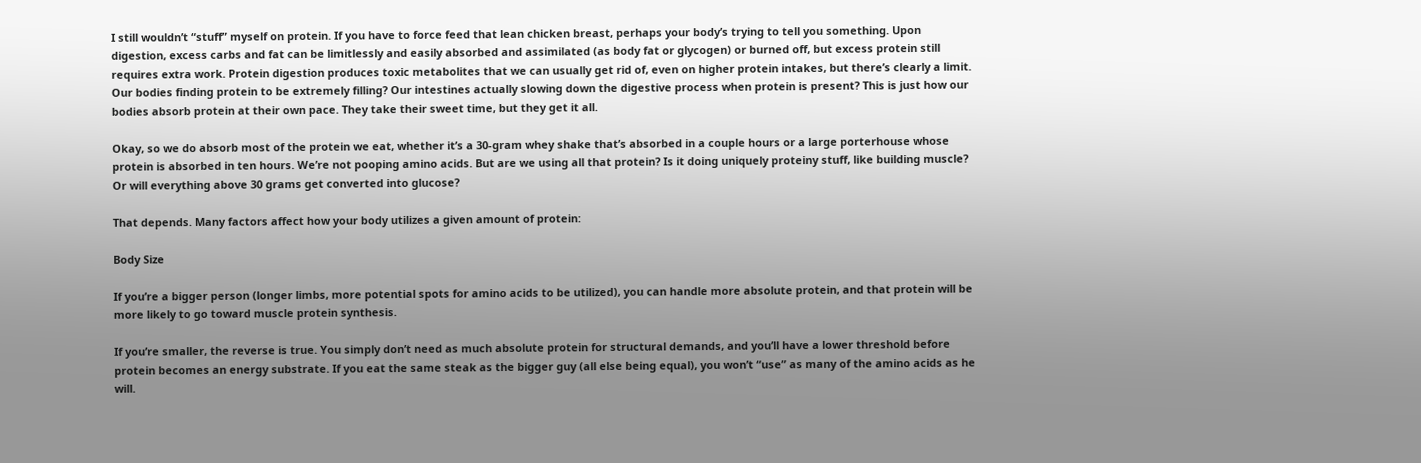I still wouldn’t “stuff” myself on protein. If you have to force feed that lean chicken breast, perhaps your body’s trying to tell you something. Upon digestion, excess carbs and fat can be limitlessly and easily absorbed and assimilated (as body fat or glycogen) or burned off, but excess protein still requires extra work. Protein digestion produces toxic metabolites that we can usually get rid of, even on higher protein intakes, but there’s clearly a limit. Our bodies finding protein to be extremely filling? Our intestines actually slowing down the digestive process when protein is present? This is just how our bodies absorb protein at their own pace. They take their sweet time, but they get it all.

Okay, so we do absorb most of the protein we eat, whether it’s a 30-gram whey shake that’s absorbed in a couple hours or a large porterhouse whose protein is absorbed in ten hours. We’re not pooping amino acids. But are we using all that protein? Is it doing uniquely proteiny stuff, like building muscle? Or will everything above 30 grams get converted into glucose?

That depends. Many factors affect how your body utilizes a given amount of protein:

Body Size

If you’re a bigger person (longer limbs, more potential spots for amino acids to be utilized), you can handle more absolute protein, and that protein will be more likely to go toward muscle protein synthesis.

If you’re smaller, the reverse is true. You simply don’t need as much absolute protein for structural demands, and you’ll have a lower threshold before protein becomes an energy substrate. If you eat the same steak as the bigger guy (all else being equal), you won’t “use” as many of the amino acids as he will.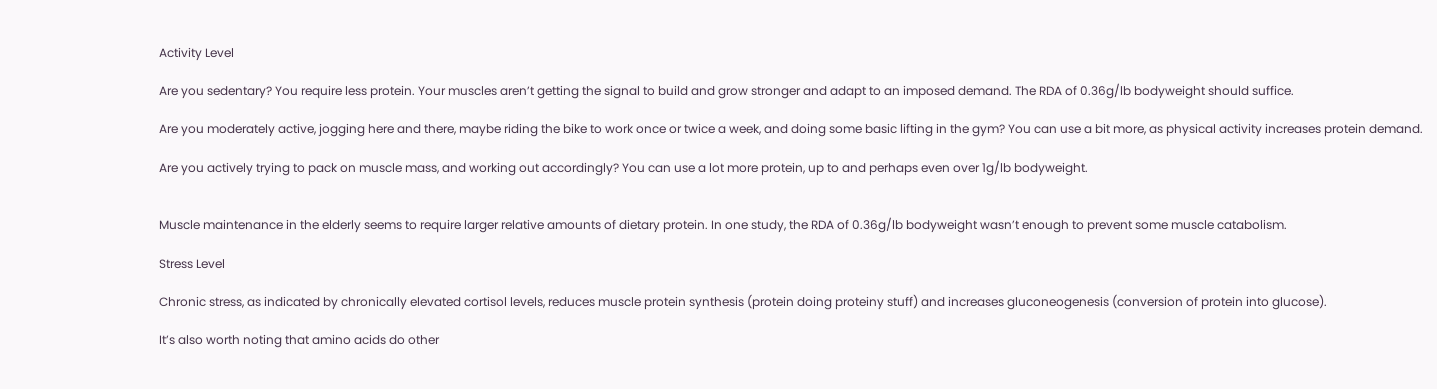Activity Level

Are you sedentary? You require less protein. Your muscles aren’t getting the signal to build and grow stronger and adapt to an imposed demand. The RDA of 0.36g/lb bodyweight should suffice.

Are you moderately active, jogging here and there, maybe riding the bike to work once or twice a week, and doing some basic lifting in the gym? You can use a bit more, as physical activity increases protein demand.

Are you actively trying to pack on muscle mass, and working out accordingly? You can use a lot more protein, up to and perhaps even over 1g/lb bodyweight.


Muscle maintenance in the elderly seems to require larger relative amounts of dietary protein. In one study, the RDA of 0.36g/lb bodyweight wasn’t enough to prevent some muscle catabolism.

Stress Level

Chronic stress, as indicated by chronically elevated cortisol levels, reduces muscle protein synthesis (protein doing proteiny stuff) and increases gluconeogenesis (conversion of protein into glucose).

It’s also worth noting that amino acids do other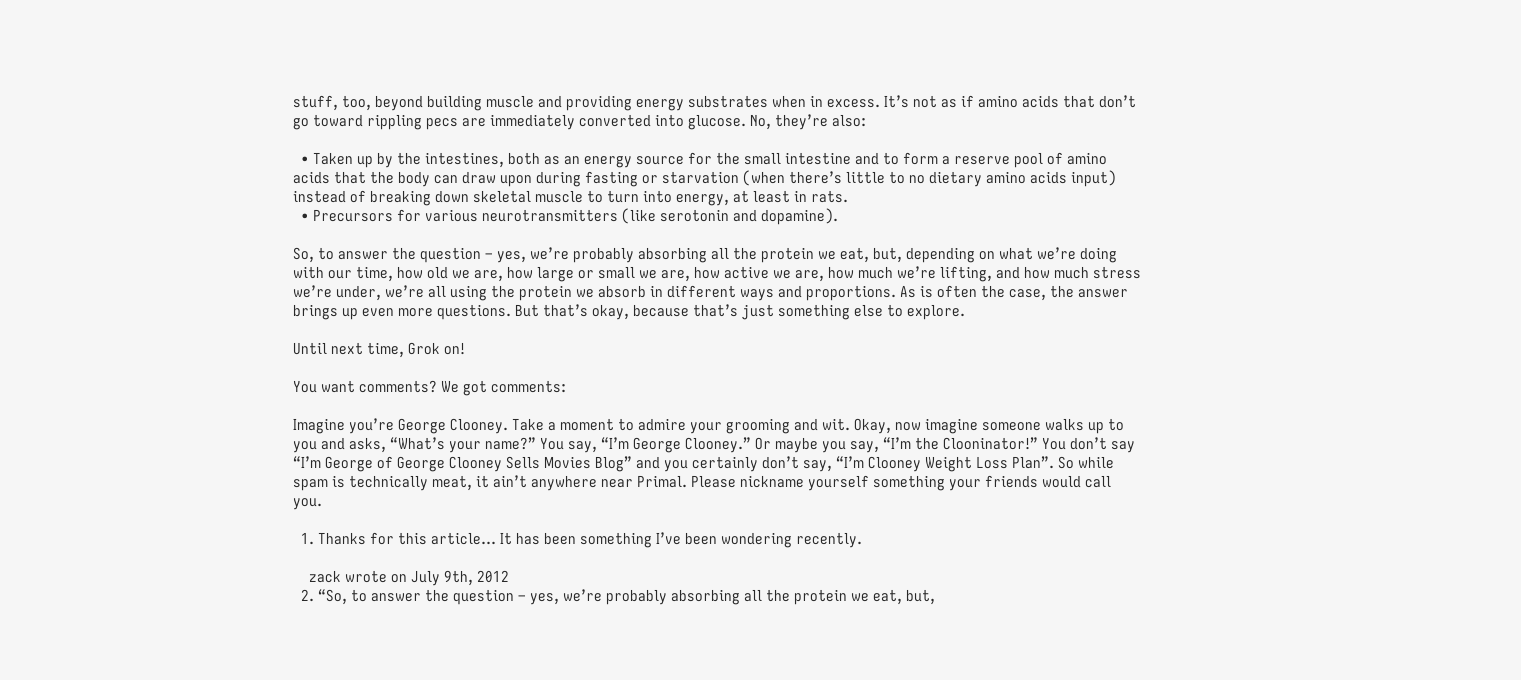stuff, too, beyond building muscle and providing energy substrates when in excess. It’s not as if amino acids that don’t go toward rippling pecs are immediately converted into glucose. No, they’re also:

  • Taken up by the intestines, both as an energy source for the small intestine and to form a reserve pool of amino acids that the body can draw upon during fasting or starvation (when there’s little to no dietary amino acids input) instead of breaking down skeletal muscle to turn into energy, at least in rats.
  • Precursors for various neurotransmitters (like serotonin and dopamine).

So, to answer the question – yes, we’re probably absorbing all the protein we eat, but, depending on what we’re doing with our time, how old we are, how large or small we are, how active we are, how much we’re lifting, and how much stress we’re under, we’re all using the protein we absorb in different ways and proportions. As is often the case, the answer brings up even more questions. But that’s okay, because that’s just something else to explore.

Until next time, Grok on!

You want comments? We got comments:

Imagine you’re George Clooney. Take a moment to admire your grooming and wit. Okay, now imagine someone walks up to you and asks, “What’s your name?” You say, “I’m George Clooney.” Or maybe you say, “I’m the Clooninator!” You don’t say “I’m George of George Clooney Sells Movies Blog” and you certainly don’t say, “I’m Clooney Weight Loss Plan”. So while spam is technically meat, it ain’t anywhere near Primal. Please nickname yourself something your friends would call you.

  1. Thanks for this article… It has been something I’ve been wondering recently.

    zack wrote on July 9th, 2012
  2. “So, to answer the question – yes, we’re probably absorbing all the protein we eat, but,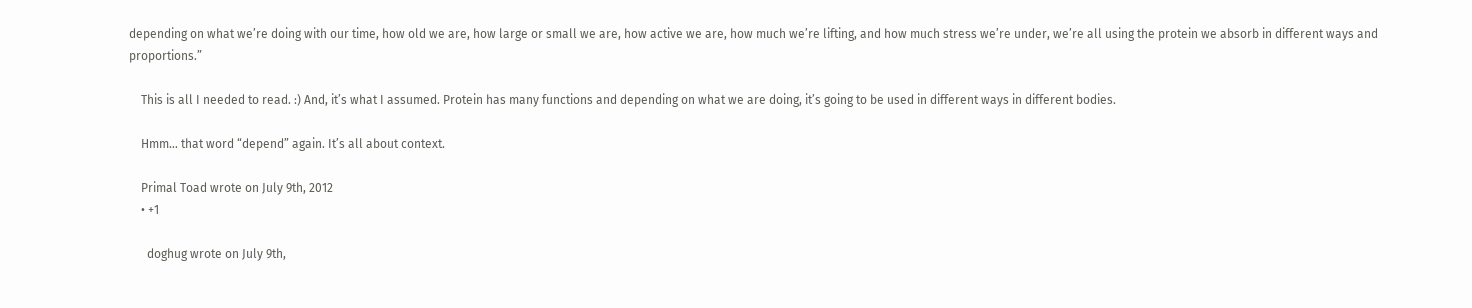depending on what we’re doing with our time, how old we are, how large or small we are, how active we are, how much we’re lifting, and how much stress we’re under, we’re all using the protein we absorb in different ways and proportions.”

    This is all I needed to read. :) And, it’s what I assumed. Protein has many functions and depending on what we are doing, it’s going to be used in different ways in different bodies.

    Hmm… that word “depend” again. It’s all about context.

    Primal Toad wrote on July 9th, 2012
    • +1

      doghug wrote on July 9th,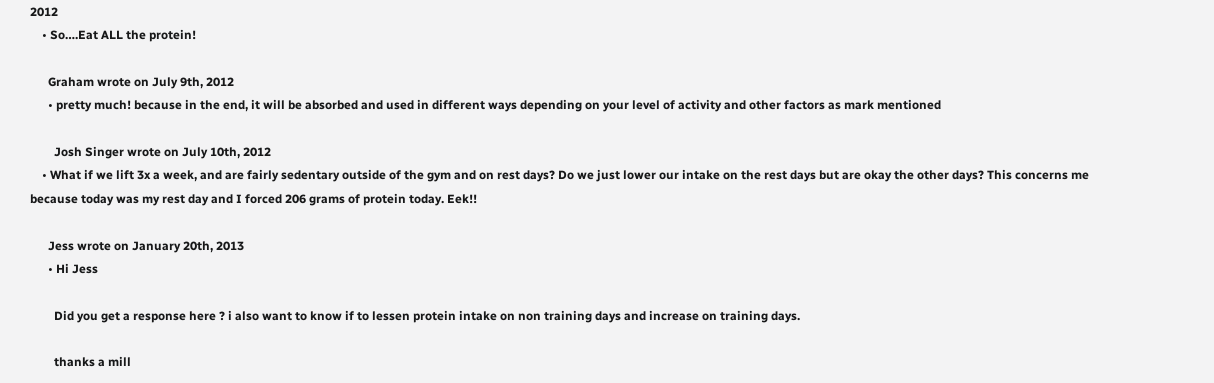2012
    • So….Eat ALL the protein!

      Graham wrote on July 9th, 2012
      • pretty much! because in the end, it will be absorbed and used in different ways depending on your level of activity and other factors as mark mentioned

        Josh Singer wrote on July 10th, 2012
    • What if we lift 3x a week, and are fairly sedentary outside of the gym and on rest days? Do we just lower our intake on the rest days but are okay the other days? This concerns me because today was my rest day and I forced 206 grams of protein today. Eek!!

      Jess wrote on January 20th, 2013
      • Hi Jess

        Did you get a response here ? i also want to know if to lessen protein intake on non training days and increase on training days.

        thanks a mill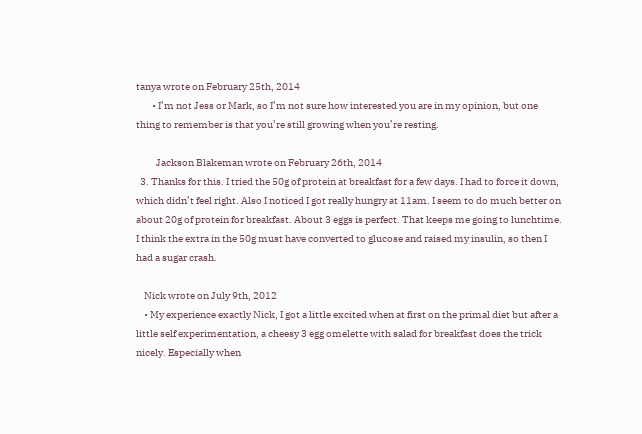tanya wrote on February 25th, 2014
        • I’m not Jess or Mark, so I’m not sure how interested you are in my opinion, but one thing to remember is that you’re still growing when you’re resting.

          Jackson Blakeman wrote on February 26th, 2014
  3. Thanks for this. I tried the 50g of protein at breakfast for a few days. I had to force it down, which didn’t feel right. Also I noticed I got really hungry at 11am. I seem to do much better on about 20g of protein for breakfast. About 3 eggs is perfect. That keeps me going to lunchtime. I think the extra in the 50g must have converted to glucose and raised my insulin, so then I had a sugar crash.

    Nick wrote on July 9th, 2012
    • My experience exactly Nick, I got a little excited when at first on the primal diet but after a little self experimentation, a cheesy 3 egg omelette with salad for breakfast does the trick nicely. Especially when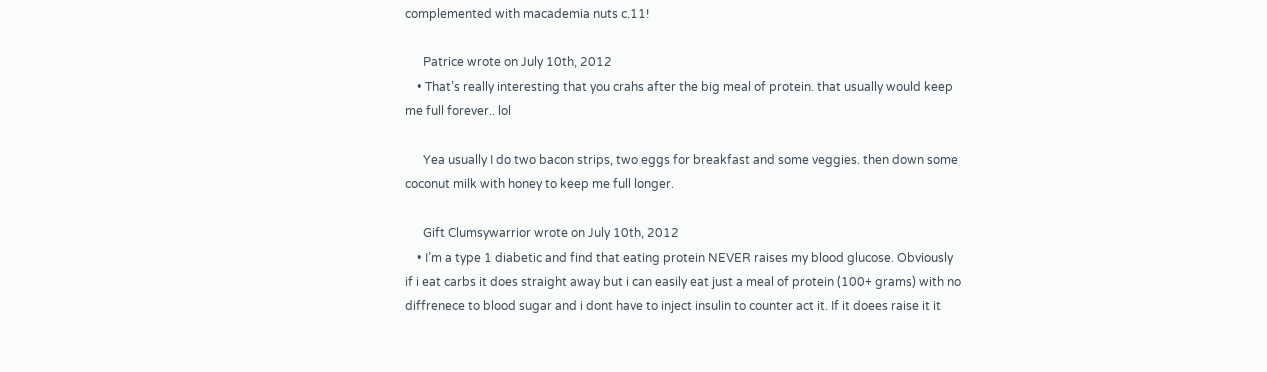complemented with macademia nuts c.11!

      Patrice wrote on July 10th, 2012
    • That’s really interesting that you crahs after the big meal of protein. that usually would keep me full forever.. lol

      Yea usually I do two bacon strips, two eggs for breakfast and some veggies. then down some coconut milk with honey to keep me full longer.

      Gift Clumsywarrior wrote on July 10th, 2012
    • I’m a type 1 diabetic and find that eating protein NEVER raises my blood glucose. Obviously if i eat carbs it does straight away but i can easily eat just a meal of protein (100+ grams) with no diffrenece to blood sugar and i dont have to inject insulin to counter act it. If it doees raise it it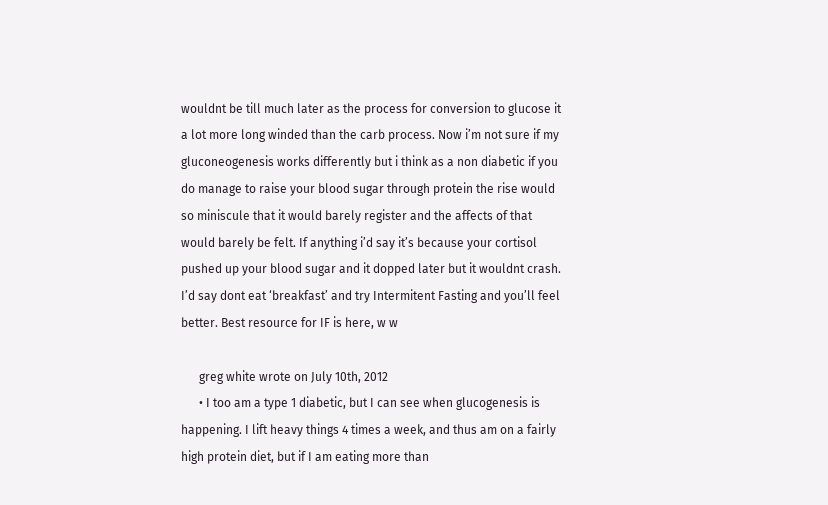wouldnt be till much later as the process for conversion to glucose it a lot more long winded than the carb process. Now i’m not sure if my gluconeogenesis works differently but i think as a non diabetic if you do manage to raise your blood sugar through protein the rise would so miniscule that it would barely register and the affects of that would barely be felt. If anything i’d say it’s because your cortisol pushed up your blood sugar and it dopped later but it wouldnt crash. I’d say dont eat ‘breakfast’ and try Intermitent Fasting and you’ll feel better. Best resource for IF is here, w w

      greg white wrote on July 10th, 2012
      • I too am a type 1 diabetic, but I can see when glucogenesis is happening. I lift heavy things 4 times a week, and thus am on a fairly high protein diet, but if I am eating more than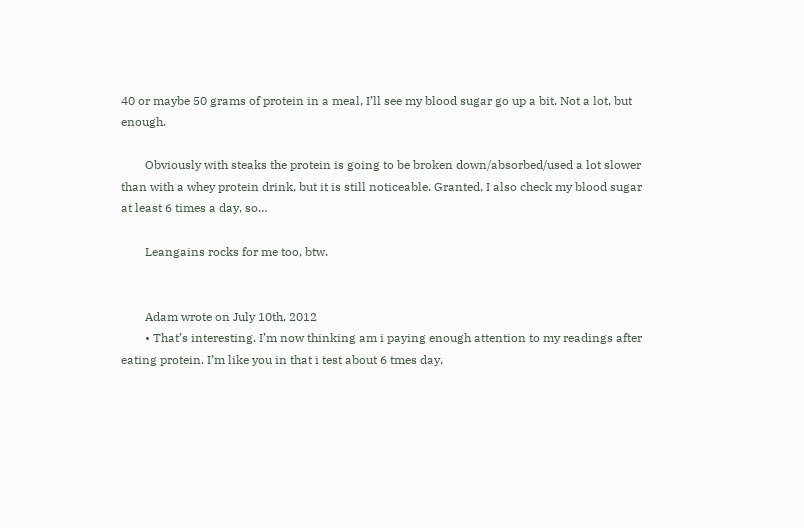40 or maybe 50 grams of protein in a meal, I’ll see my blood sugar go up a bit. Not a lot, but enough.

        Obviously with steaks the protein is going to be broken down/absorbed/used a lot slower than with a whey protein drink, but it is still noticeable. Granted, I also check my blood sugar at least 6 times a day, so…

        Leangains rocks for me too, btw.


        Adam wrote on July 10th, 2012
        • That’s interesting. I’m now thinking am i paying enough attention to my readings after eating protein. I’m like you in that i test about 6 tmes day,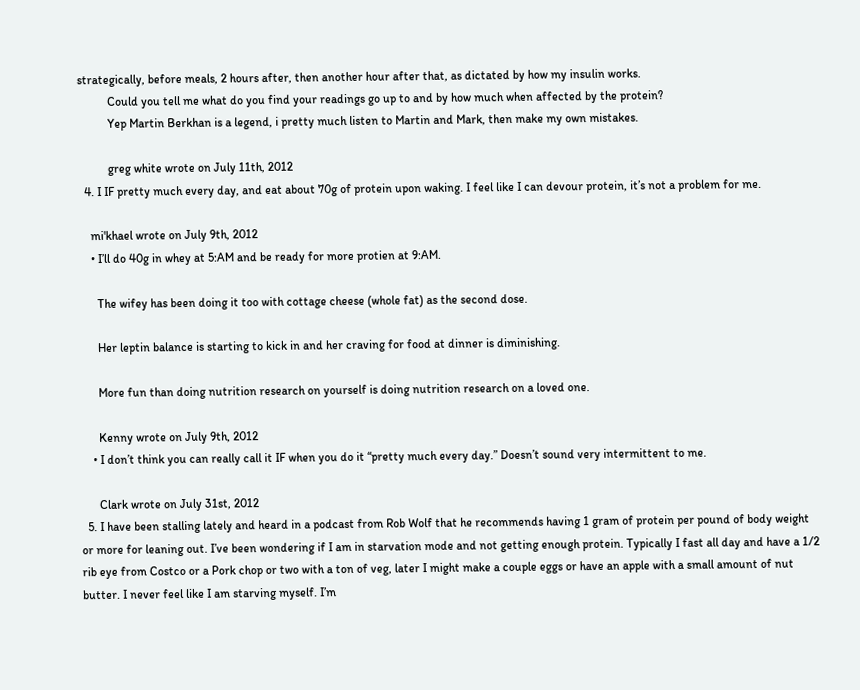strategically, before meals, 2 hours after, then another hour after that, as dictated by how my insulin works.
          Could you tell me what do you find your readings go up to and by how much when affected by the protein?
          Yep Martin Berkhan is a legend, i pretty much listen to Martin and Mark, then make my own mistakes.

          greg white wrote on July 11th, 2012
  4. I IF pretty much every day, and eat about 70g of protein upon waking. I feel like I can devour protein, it’s not a problem for me.

    mi'khael wrote on July 9th, 2012
    • I’ll do 40g in whey at 5:AM and be ready for more protien at 9:AM.

      The wifey has been doing it too with cottage cheese (whole fat) as the second dose.

      Her leptin balance is starting to kick in and her craving for food at dinner is diminishing.

      More fun than doing nutrition research on yourself is doing nutrition research on a loved one.

      Kenny wrote on July 9th, 2012
    • I don’t think you can really call it IF when you do it “pretty much every day.” Doesn’t sound very intermittent to me.

      Clark wrote on July 31st, 2012
  5. I have been stalling lately and heard in a podcast from Rob Wolf that he recommends having 1 gram of protein per pound of body weight or more for leaning out. I’ve been wondering if I am in starvation mode and not getting enough protein. Typically I fast all day and have a 1/2 rib eye from Costco or a Pork chop or two with a ton of veg, later I might make a couple eggs or have an apple with a small amount of nut butter. I never feel like I am starving myself. I’m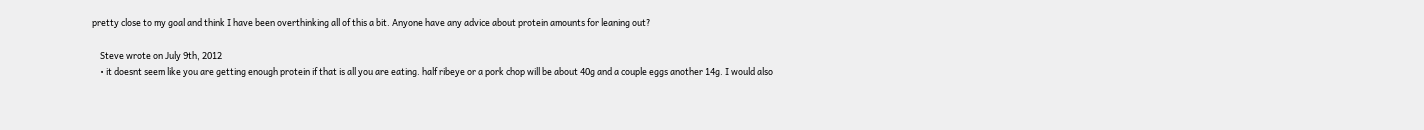pretty close to my goal and think I have been overthinking all of this a bit. Anyone have any advice about protein amounts for leaning out?

    Steve wrote on July 9th, 2012
    • it doesnt seem like you are getting enough protein if that is all you are eating. half ribeye or a pork chop will be about 40g and a couple eggs another 14g. I would also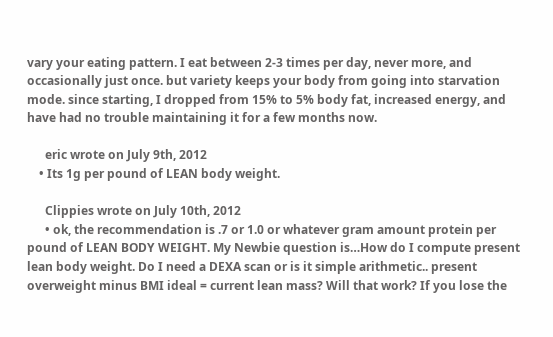vary your eating pattern. I eat between 2-3 times per day, never more, and occasionally just once. but variety keeps your body from going into starvation mode. since starting, I dropped from 15% to 5% body fat, increased energy, and have had no trouble maintaining it for a few months now.

      eric wrote on July 9th, 2012
    • Its 1g per pound of LEAN body weight.

      Clippies wrote on July 10th, 2012
      • ok, the recommendation is .7 or 1.0 or whatever gram amount protein per pound of LEAN BODY WEIGHT. My Newbie question is…How do I compute present lean body weight. Do I need a DEXA scan or is it simple arithmetic.. present overweight minus BMI ideal = current lean mass? Will that work? If you lose the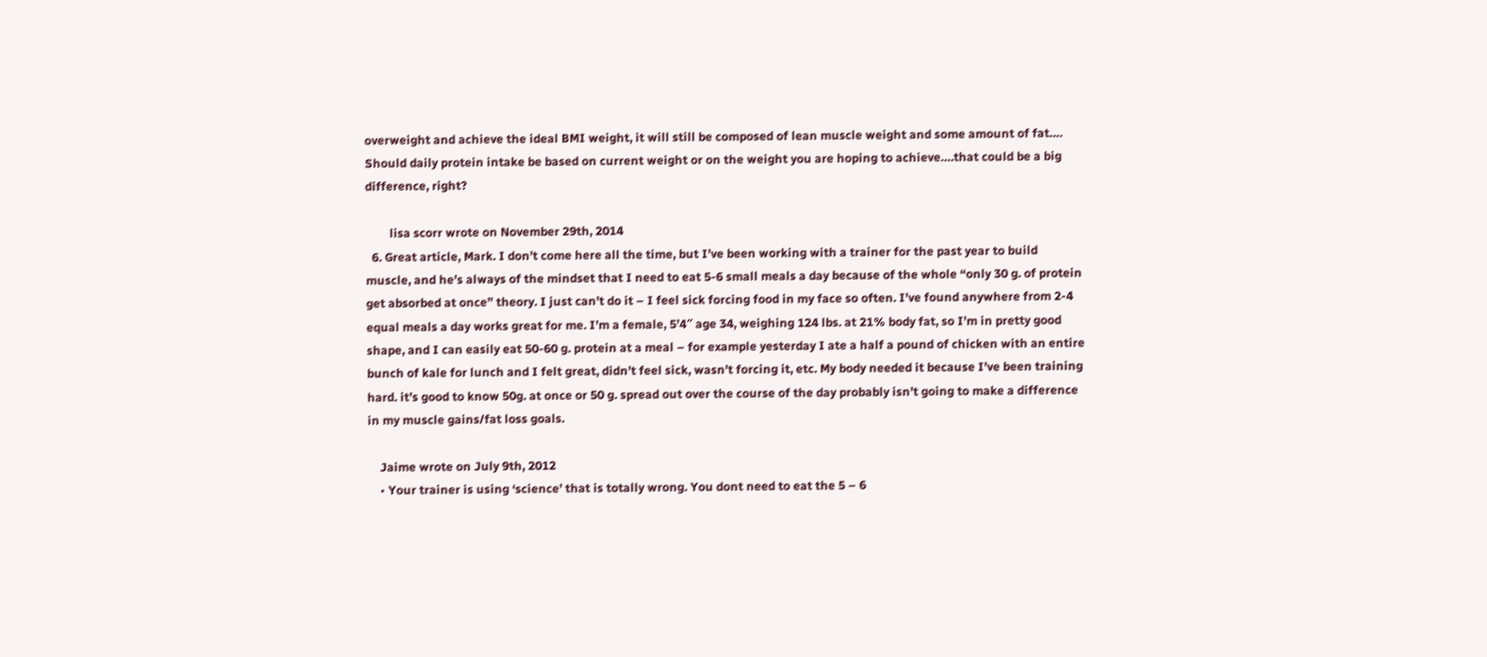overweight and achieve the ideal BMI weight, it will still be composed of lean muscle weight and some amount of fat…. Should daily protein intake be based on current weight or on the weight you are hoping to achieve….that could be a big difference, right?

        lisa scorr wrote on November 29th, 2014
  6. Great article, Mark. I don’t come here all the time, but I’ve been working with a trainer for the past year to build muscle, and he’s always of the mindset that I need to eat 5-6 small meals a day because of the whole “only 30 g. of protein get absorbed at once” theory. I just can’t do it – I feel sick forcing food in my face so often. I’ve found anywhere from 2-4 equal meals a day works great for me. I’m a female, 5’4″ age 34, weighing 124 lbs. at 21% body fat, so I’m in pretty good shape, and I can easily eat 50-60 g. protein at a meal – for example yesterday I ate a half a pound of chicken with an entire bunch of kale for lunch and I felt great, didn’t feel sick, wasn’t forcing it, etc. My body needed it because I’ve been training hard. it’s good to know 50g. at once or 50 g. spread out over the course of the day probably isn’t going to make a difference in my muscle gains/fat loss goals.

    Jaime wrote on July 9th, 2012
    • Your trainer is using ‘science’ that is totally wrong. You dont need to eat the 5 – 6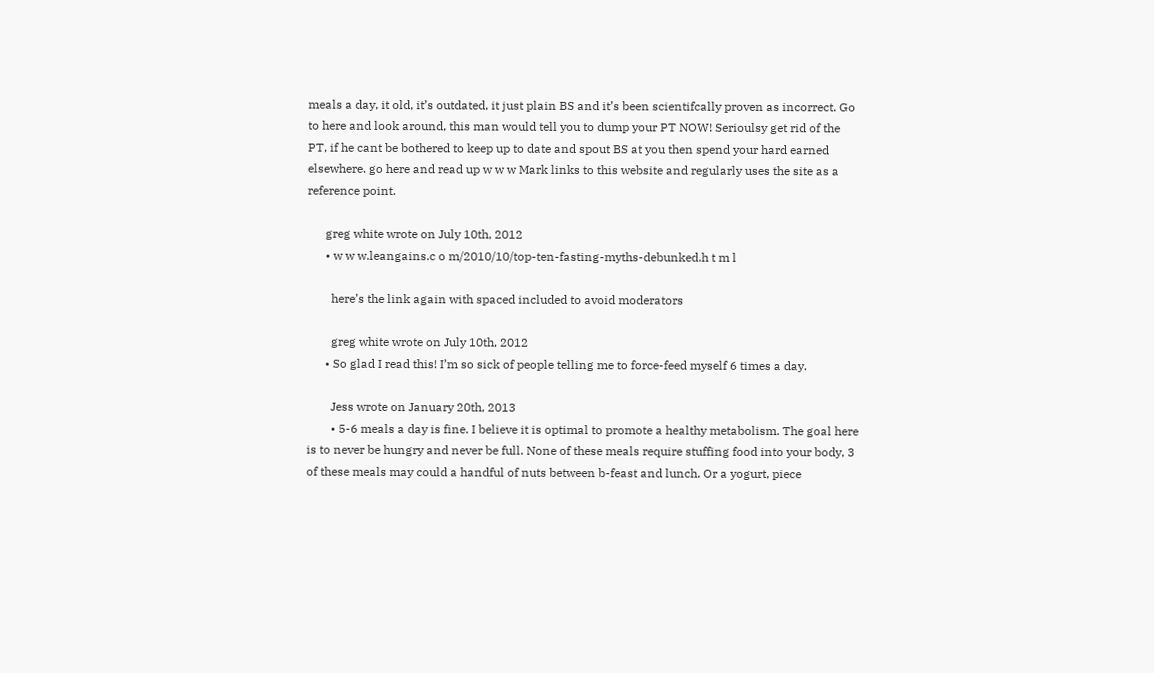meals a day, it old, it’s outdated, it just plain BS and it’s been scientifcally proven as incorrect. Go to here and look around, this man would tell you to dump your PT NOW! Serioulsy get rid of the PT, if he cant be bothered to keep up to date and spout BS at you then spend your hard earned elsewhere. go here and read up w w w Mark links to this website and regularly uses the site as a reference point.

      greg white wrote on July 10th, 2012
      • w w w.leangains.c o m/2010/10/top-ten-fasting-myths-debunked.h t m l

        here’s the link again with spaced included to avoid moderators

        greg white wrote on July 10th, 2012
      • So glad I read this! I’m so sick of people telling me to force-feed myself 6 times a day.

        Jess wrote on January 20th, 2013
        • 5-6 meals a day is fine. I believe it is optimal to promote a healthy metabolism. The goal here is to never be hungry and never be full. None of these meals require stuffing food into your body, 3 of these meals may could a handful of nuts between b-feast and lunch. Or a yogurt, piece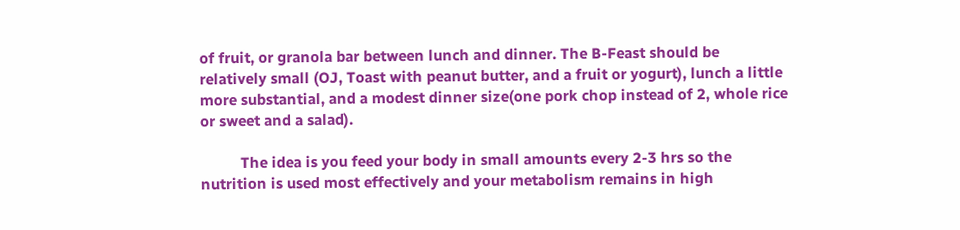of fruit, or granola bar between lunch and dinner. The B-Feast should be relatively small (OJ, Toast with peanut butter, and a fruit or yogurt), lunch a little more substantial, and a modest dinner size(one pork chop instead of 2, whole rice or sweet and a salad).

          The idea is you feed your body in small amounts every 2-3 hrs so the nutrition is used most effectively and your metabolism remains in high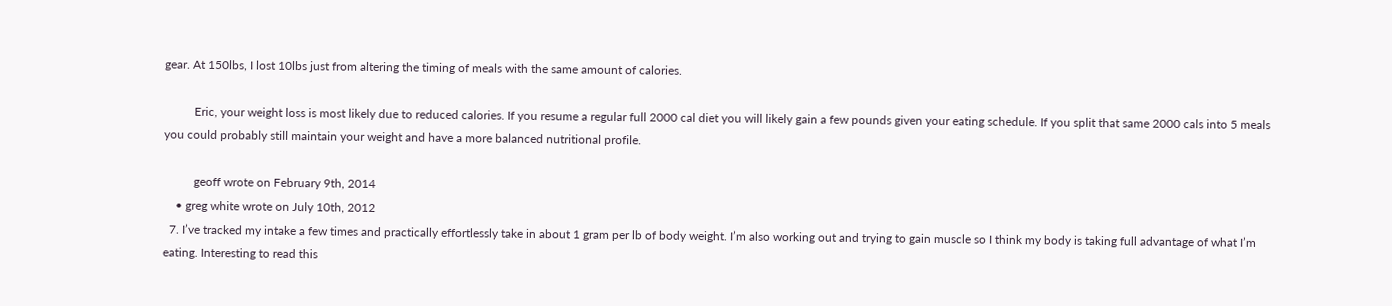gear. At 150lbs, I lost 10lbs just from altering the timing of meals with the same amount of calories.

          Eric, your weight loss is most likely due to reduced calories. If you resume a regular full 2000 cal diet you will likely gain a few pounds given your eating schedule. If you split that same 2000 cals into 5 meals you could probably still maintain your weight and have a more balanced nutritional profile.

          geoff wrote on February 9th, 2014
    • greg white wrote on July 10th, 2012
  7. I’ve tracked my intake a few times and practically effortlessly take in about 1 gram per lb of body weight. I’m also working out and trying to gain muscle so I think my body is taking full advantage of what I’m eating. Interesting to read this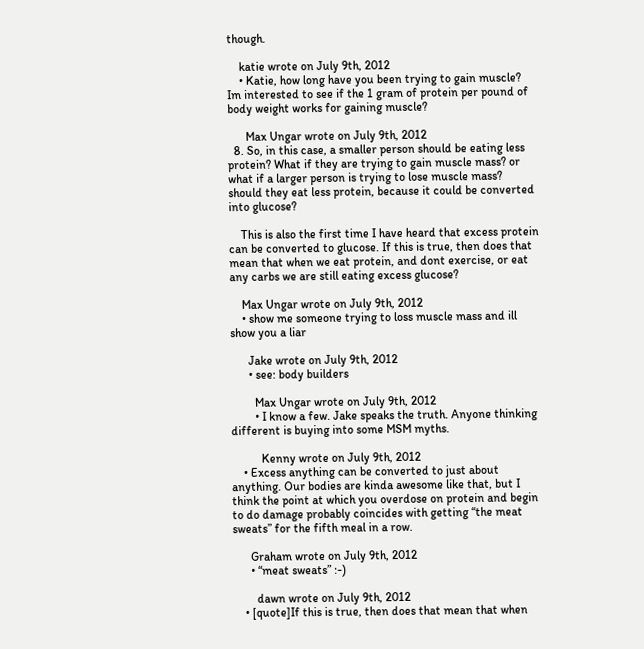though.

    katie wrote on July 9th, 2012
    • Katie, how long have you been trying to gain muscle? Im interested to see if the 1 gram of protein per pound of body weight works for gaining muscle?

      Max Ungar wrote on July 9th, 2012
  8. So, in this case, a smaller person should be eating less protein? What if they are trying to gain muscle mass? or what if a larger person is trying to lose muscle mass? should they eat less protein, because it could be converted into glucose?

    This is also the first time I have heard that excess protein can be converted to glucose. If this is true, then does that mean that when we eat protein, and dont exercise, or eat any carbs we are still eating excess glucose?

    Max Ungar wrote on July 9th, 2012
    • show me someone trying to loss muscle mass and ill show you a liar

      Jake wrote on July 9th, 2012
      • see: body builders

        Max Ungar wrote on July 9th, 2012
        • I know a few. Jake speaks the truth. Anyone thinking different is buying into some MSM myths.

          Kenny wrote on July 9th, 2012
    • Excess anything can be converted to just about anything. Our bodies are kinda awesome like that, but I think the point at which you overdose on protein and begin to do damage probably coincides with getting “the meat sweats” for the fifth meal in a row.

      Graham wrote on July 9th, 2012
      • “meat sweats” :-)

        dawn wrote on July 9th, 2012
    • [quote]If this is true, then does that mean that when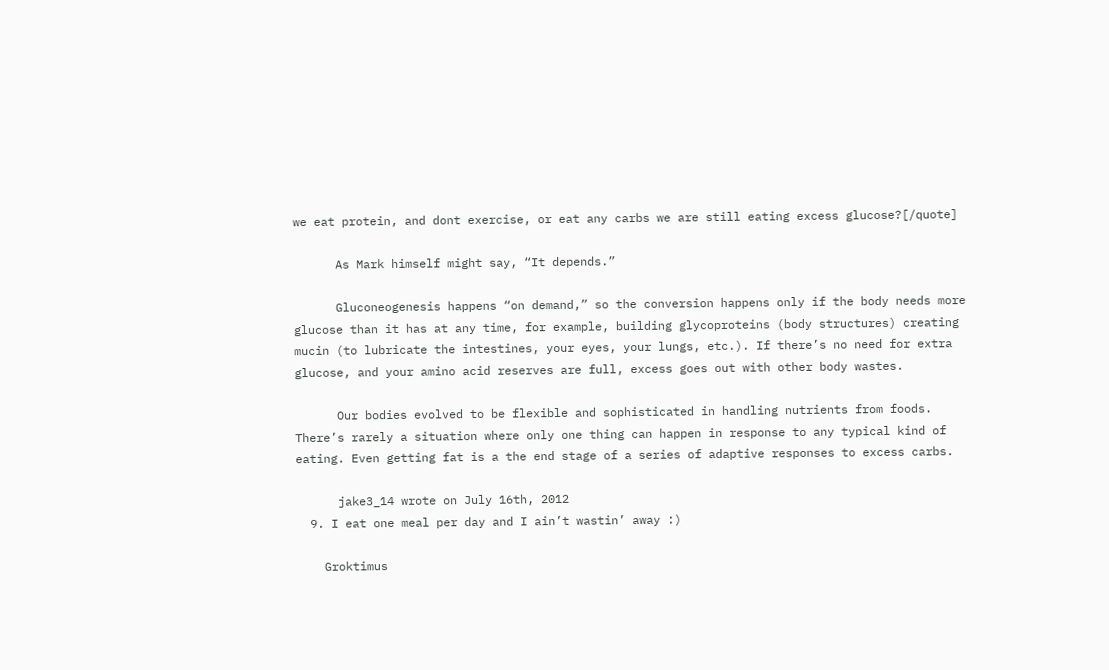we eat protein, and dont exercise, or eat any carbs we are still eating excess glucose?[/quote]

      As Mark himself might say, “It depends.”

      Gluconeogenesis happens “on demand,” so the conversion happens only if the body needs more glucose than it has at any time, for example, building glycoproteins (body structures) creating mucin (to lubricate the intestines, your eyes, your lungs, etc.). If there’s no need for extra glucose, and your amino acid reserves are full, excess goes out with other body wastes.

      Our bodies evolved to be flexible and sophisticated in handling nutrients from foods. There’s rarely a situation where only one thing can happen in response to any typical kind of eating. Even getting fat is a the end stage of a series of adaptive responses to excess carbs.

      jake3_14 wrote on July 16th, 2012
  9. I eat one meal per day and I ain’t wastin’ away :)

    Groktimus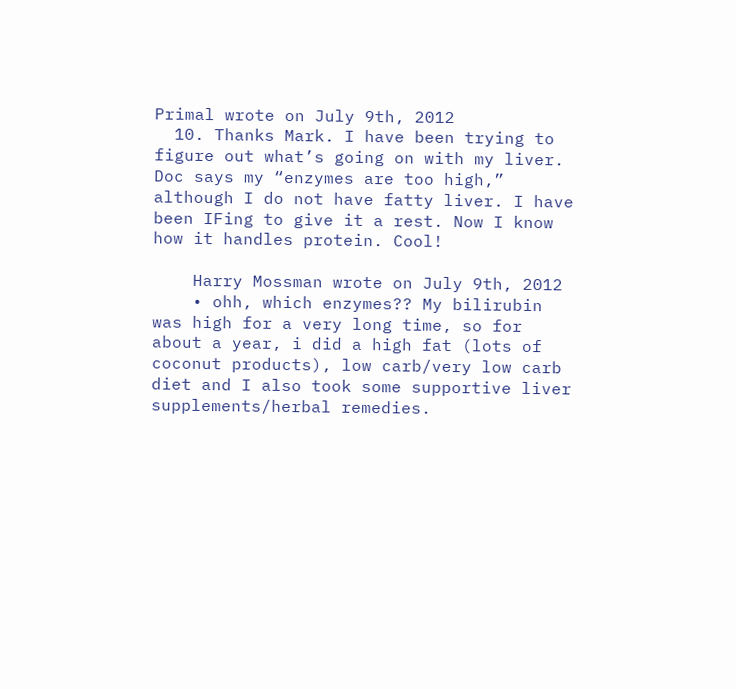Primal wrote on July 9th, 2012
  10. Thanks Mark. I have been trying to figure out what’s going on with my liver. Doc says my “enzymes are too high,” although I do not have fatty liver. I have been IFing to give it a rest. Now I know how it handles protein. Cool!

    Harry Mossman wrote on July 9th, 2012
    • ohh, which enzymes?? My bilirubin was high for a very long time, so for about a year, i did a high fat (lots of coconut products), low carb/very low carb diet and I also took some supportive liver supplements/herbal remedies.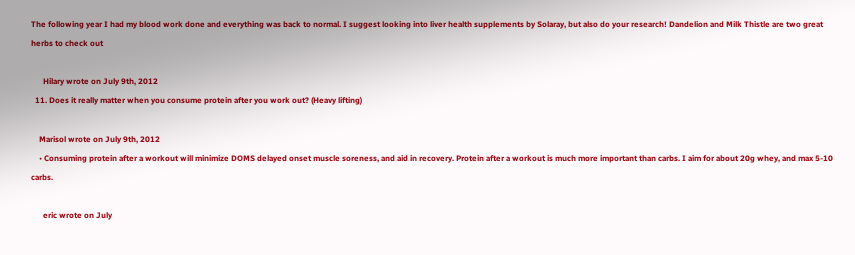The following year I had my blood work done and everything was back to normal. I suggest looking into liver health supplements by Solaray, but also do your research! Dandelion and Milk Thistle are two great herbs to check out

      Hilary wrote on July 9th, 2012
  11. Does it really matter when you consume protein after you work out? (Heavy lifting)

    Marisol wrote on July 9th, 2012
    • Consuming protein after a workout will minimize DOMS delayed onset muscle soreness, and aid in recovery. Protein after a workout is much more important than carbs. I aim for about 20g whey, and max 5-10 carbs.

      eric wrote on July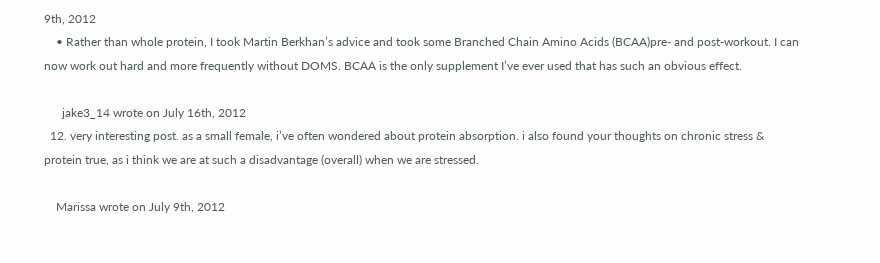9th, 2012
    • Rather than whole protein, I took Martin Berkhan’s advice and took some Branched Chain Amino Acids (BCAA)pre- and post-workout. I can now work out hard and more frequently without DOMS. BCAA is the only supplement I’ve ever used that has such an obvious effect.

      jake3_14 wrote on July 16th, 2012
  12. very interesting post. as a small female, i’ve often wondered about protein absorption. i also found your thoughts on chronic stress & protein true, as i think we are at such a disadvantage (overall) when we are stressed.

    Marissa wrote on July 9th, 2012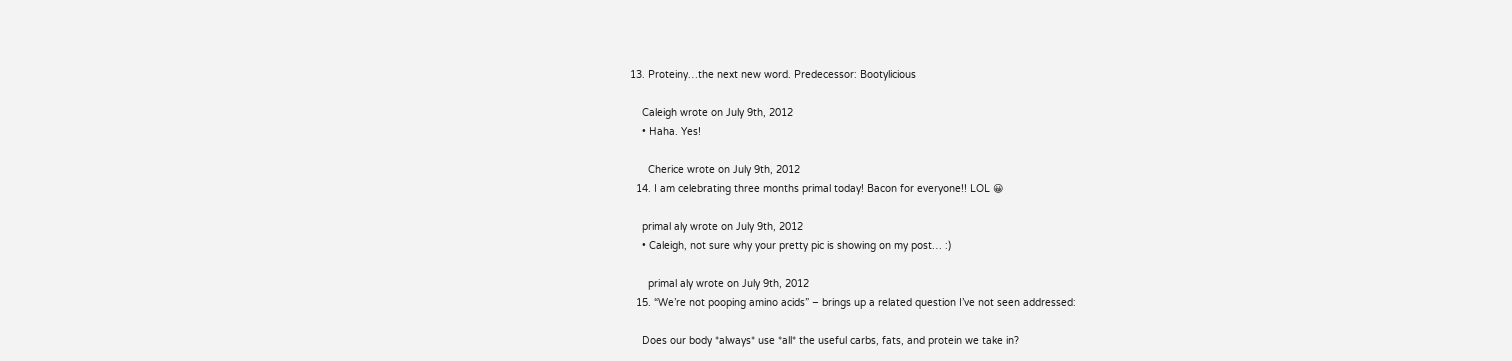13. Proteiny…the next new word. Predecessor: Bootylicious

    Caleigh wrote on July 9th, 2012
    • Haha. Yes!

      Cherice wrote on July 9th, 2012
  14. I am celebrating three months primal today! Bacon for everyone!! LOL 😀

    primal aly wrote on July 9th, 2012
    • Caleigh, not sure why your pretty pic is showing on my post… :)

      primal aly wrote on July 9th, 2012
  15. “We’re not pooping amino acids” – brings up a related question I’ve not seen addressed:

    Does our body *always* use *all* the useful carbs, fats, and protein we take in?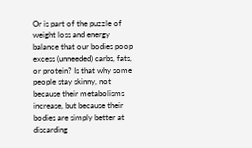Or is part of the puzzle of weight loss and energy balance that our bodies poop excess (unneeded) carbs, fats, or protein? Is that why some people stay skinny, not because their metabolisms increase, but because their bodies are simply better at discarding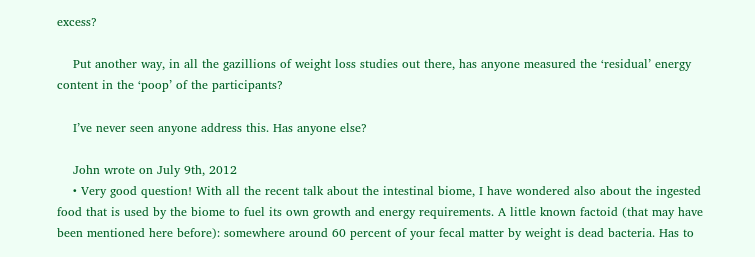excess?

    Put another way, in all the gazillions of weight loss studies out there, has anyone measured the ‘residual’ energy content in the ‘poop’ of the participants?

    I’ve never seen anyone address this. Has anyone else?

    John wrote on July 9th, 2012
    • Very good question! With all the recent talk about the intestinal biome, I have wondered also about the ingested food that is used by the biome to fuel its own growth and energy requirements. A little known factoid (that may have been mentioned here before): somewhere around 60 percent of your fecal matter by weight is dead bacteria. Has to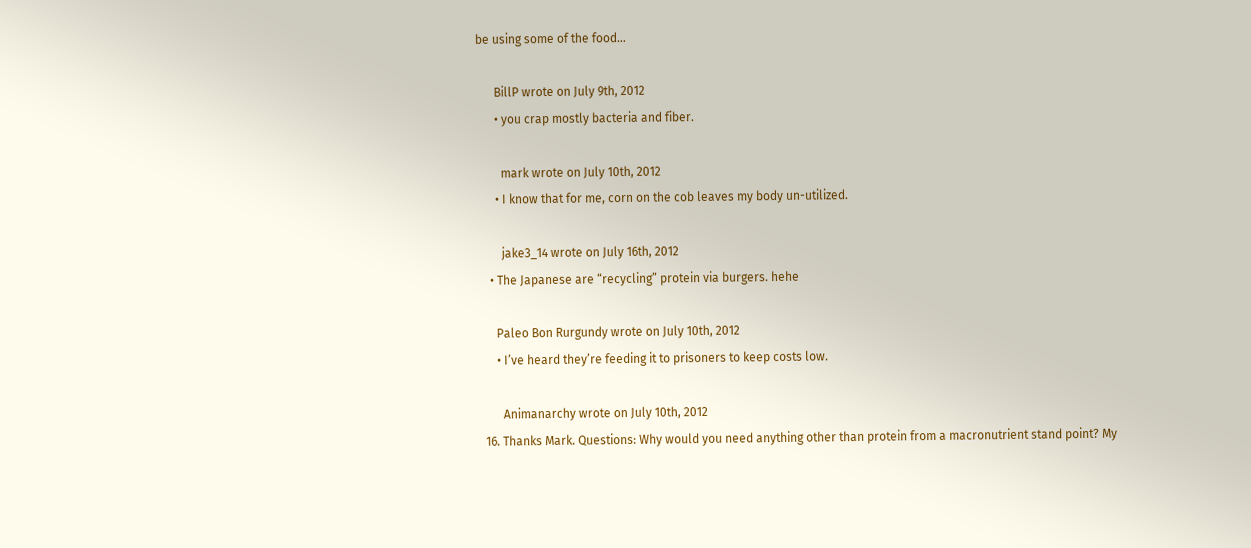be using some of the food…

      BillP wrote on July 9th, 2012
      • you crap mostly bacteria and fiber.

        mark wrote on July 10th, 2012
      • I know that for me, corn on the cob leaves my body un-utilized.

        jake3_14 wrote on July 16th, 2012
    • The Japanese are “recycling” protein via burgers. hehe

      Paleo Bon Rurgundy wrote on July 10th, 2012
      • I’ve heard they’re feeding it to prisoners to keep costs low.

        Animanarchy wrote on July 10th, 2012
  16. Thanks Mark. Questions: Why would you need anything other than protein from a macronutrient stand point? My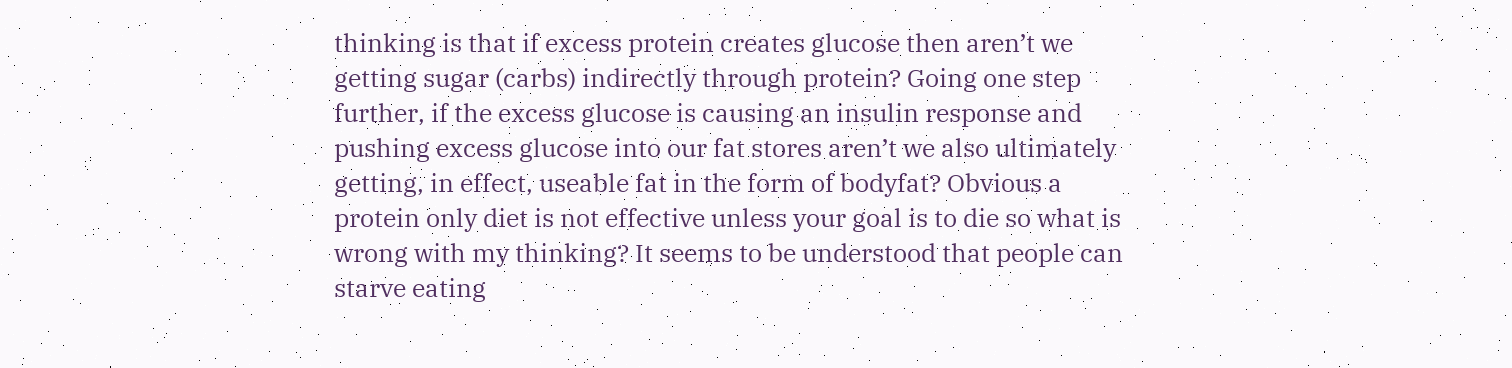thinking is that if excess protein creates glucose then aren’t we getting sugar (carbs) indirectly through protein? Going one step further, if the excess glucose is causing an insulin response and pushing excess glucose into our fat stores aren’t we also ultimately getting, in effect, useable fat in the form of bodyfat? Obvious a protein only diet is not effective unless your goal is to die so what is wrong with my thinking? It seems to be understood that people can starve eating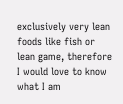exclusively very lean foods like fish or lean game, therefore I would love to know what I am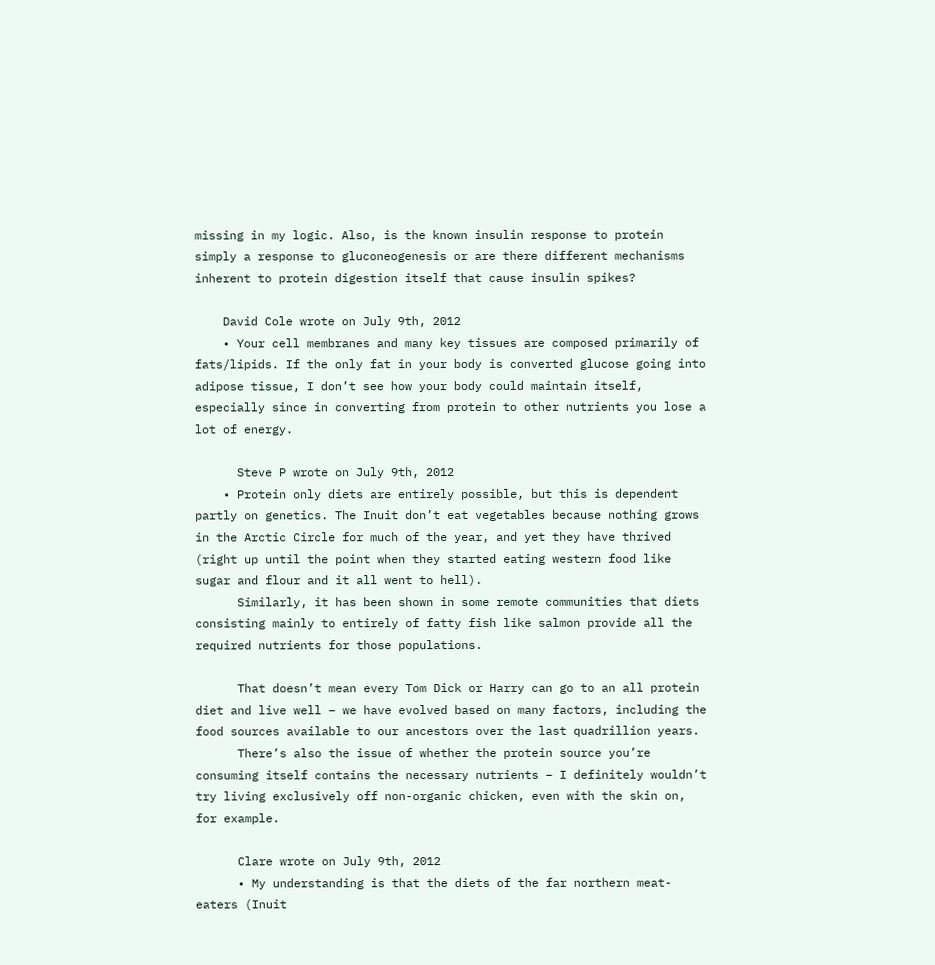missing in my logic. Also, is the known insulin response to protein simply a response to gluconeogenesis or are there different mechanisms inherent to protein digestion itself that cause insulin spikes?

    David Cole wrote on July 9th, 2012
    • Your cell membranes and many key tissues are composed primarily of fats/lipids. If the only fat in your body is converted glucose going into adipose tissue, I don’t see how your body could maintain itself, especially since in converting from protein to other nutrients you lose a lot of energy.

      Steve P wrote on July 9th, 2012
    • Protein only diets are entirely possible, but this is dependent partly on genetics. The Inuit don’t eat vegetables because nothing grows in the Arctic Circle for much of the year, and yet they have thrived (right up until the point when they started eating western food like sugar and flour and it all went to hell).
      Similarly, it has been shown in some remote communities that diets consisting mainly to entirely of fatty fish like salmon provide all the required nutrients for those populations.

      That doesn’t mean every Tom Dick or Harry can go to an all protein diet and live well – we have evolved based on many factors, including the food sources available to our ancestors over the last quadrillion years.
      There’s also the issue of whether the protein source you’re consuming itself contains the necessary nutrients – I definitely wouldn’t try living exclusively off non-organic chicken, even with the skin on, for example.

      Clare wrote on July 9th, 2012
      • My understanding is that the diets of the far northern meat-eaters (Inuit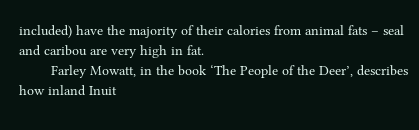included) have the majority of their calories from animal fats – seal and caribou are very high in fat.
        Farley Mowatt, in the book ‘The People of the Deer’, describes how inland Inuit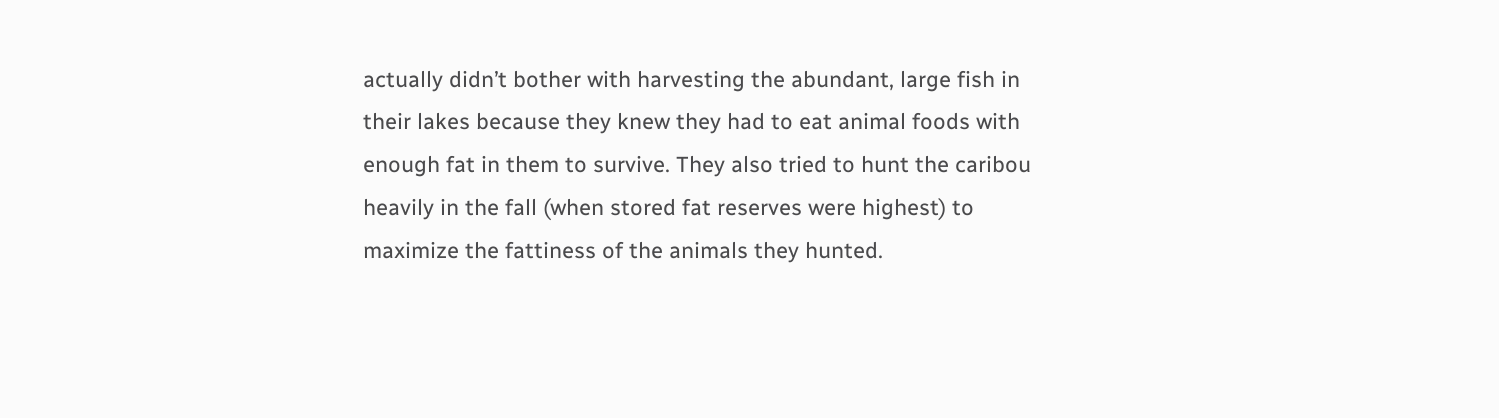actually didn’t bother with harvesting the abundant, large fish in their lakes because they knew they had to eat animal foods with enough fat in them to survive. They also tried to hunt the caribou heavily in the fall (when stored fat reserves were highest) to maximize the fattiness of the animals they hunted.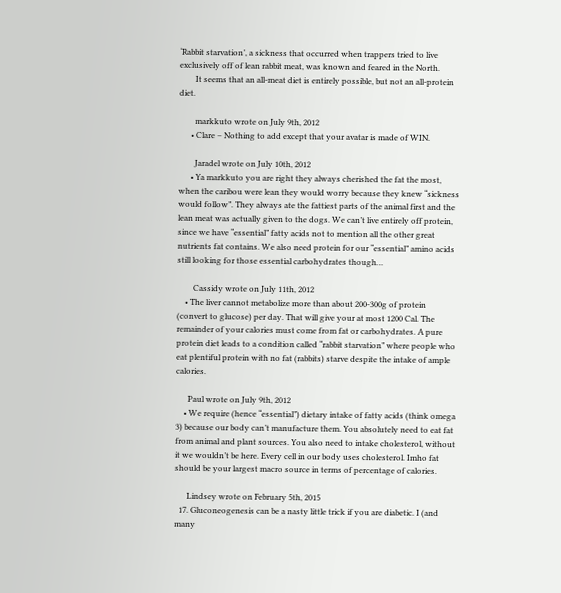‘Rabbit starvation’, a sickness that occurred when trappers tried to live exclusively off of lean rabbit meat, was known and feared in the North.
        It seems that an all-meat diet is entirely possible, but not an all-protein diet.

        markkuto wrote on July 9th, 2012
      • Clare – Nothing to add except that your avatar is made of WIN.

        Jaradel wrote on July 10th, 2012
      • Ya markkuto you are right they always cherished the fat the most, when the caribou were lean they would worry because they knew “sickness would follow”. They always ate the fattiest parts of the animal first and the lean meat was actually given to the dogs. We can’t live entirely off protein, since we have “essential” fatty acids not to mention all the other great nutrients fat contains. We also need protein for our “essential” amino acids still looking for those essential carbohydrates though…

        Cassidy wrote on July 11th, 2012
    • The liver cannot metabolize more than about 200-300g of protein (convert to glucose) per day. That will give your at most 1200 Cal. The remainder of your calories must come from fat or carbohydrates. A pure protein diet leads to a condition called “rabbit starvation” where people who eat plentiful protein with no fat (rabbits) starve despite the intake of ample calories.

      Paul wrote on July 9th, 2012
    • We require (hence “essential”) dietary intake of fatty acids (think omega 3) because our body can’t manufacture them. You absolutely need to eat fat from animal and plant sources. You also need to intake cholesterol, without it we wouldn’t be here. Every cell in our body uses cholesterol. Imho fat should be your largest macro source in terms of percentage of calories.

      Lindsey wrote on February 5th, 2015
  17. Gluconeogenesis can be a nasty little trick if you are diabetic. I (and many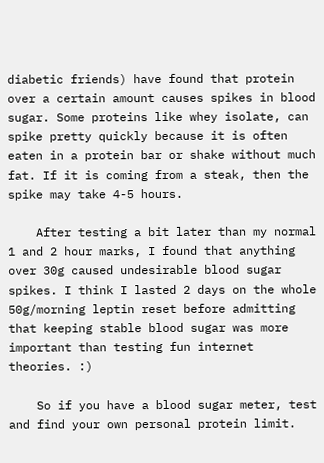diabetic friends) have found that protein over a certain amount causes spikes in blood sugar. Some proteins like whey isolate, can spike pretty quickly because it is often eaten in a protein bar or shake without much fat. If it is coming from a steak, then the spike may take 4-5 hours.

    After testing a bit later than my normal 1 and 2 hour marks, I found that anything over 30g caused undesirable blood sugar spikes. I think I lasted 2 days on the whole 50g/morning leptin reset before admitting that keeping stable blood sugar was more important than testing fun internet theories. :)

    So if you have a blood sugar meter, test and find your own personal protein limit.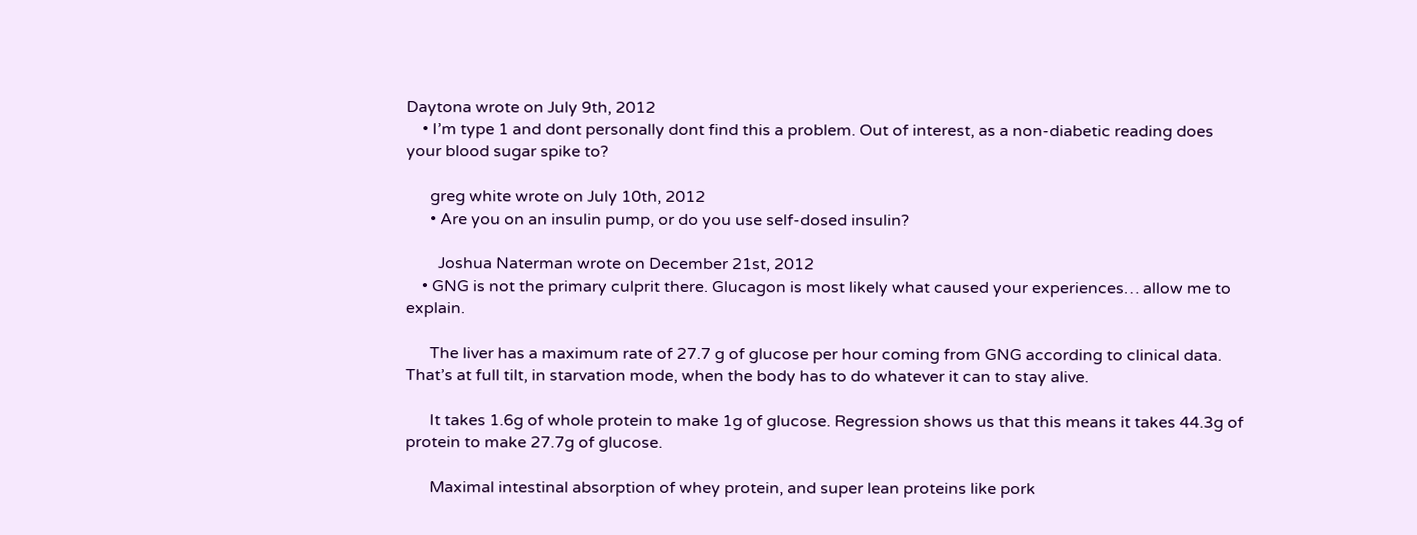Daytona wrote on July 9th, 2012
    • I’m type 1 and dont personally dont find this a problem. Out of interest, as a non-diabetic reading does your blood sugar spike to?

      greg white wrote on July 10th, 2012
      • Are you on an insulin pump, or do you use self-dosed insulin?

        Joshua Naterman wrote on December 21st, 2012
    • GNG is not the primary culprit there. Glucagon is most likely what caused your experiences… allow me to explain.

      The liver has a maximum rate of 27.7 g of glucose per hour coming from GNG according to clinical data. That’s at full tilt, in starvation mode, when the body has to do whatever it can to stay alive.

      It takes 1.6g of whole protein to make 1g of glucose. Regression shows us that this means it takes 44.3g of protein to make 27.7g of glucose.

      Maximal intestinal absorption of whey protein, and super lean proteins like pork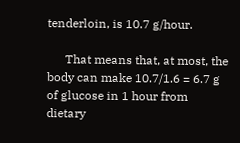tenderloin, is 10.7 g/hour.

      That means that, at most, the body can make 10.7/1.6 = 6.7 g of glucose in 1 hour from dietary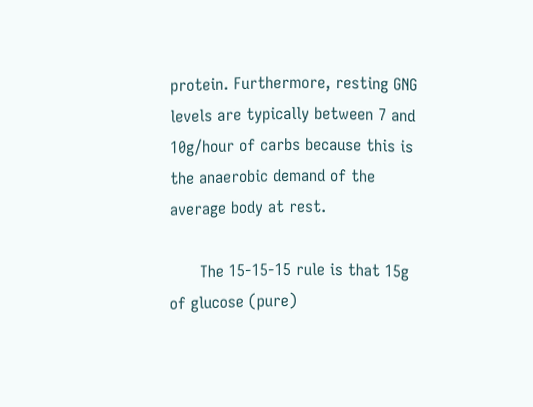protein. Furthermore, resting GNG levels are typically between 7 and 10g/hour of carbs because this is the anaerobic demand of the average body at rest.

      The 15-15-15 rule is that 15g of glucose (pure)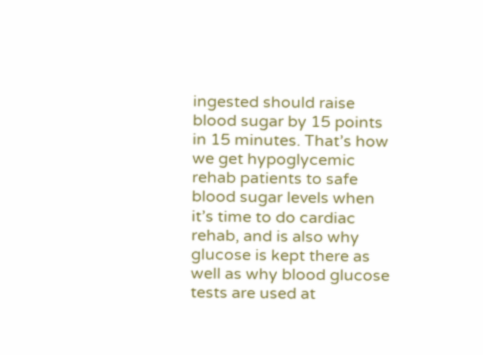ingested should raise blood sugar by 15 points in 15 minutes. That’s how we get hypoglycemic rehab patients to safe blood sugar levels when it’s time to do cardiac rehab, and is also why glucose is kept there as well as why blood glucose tests are used at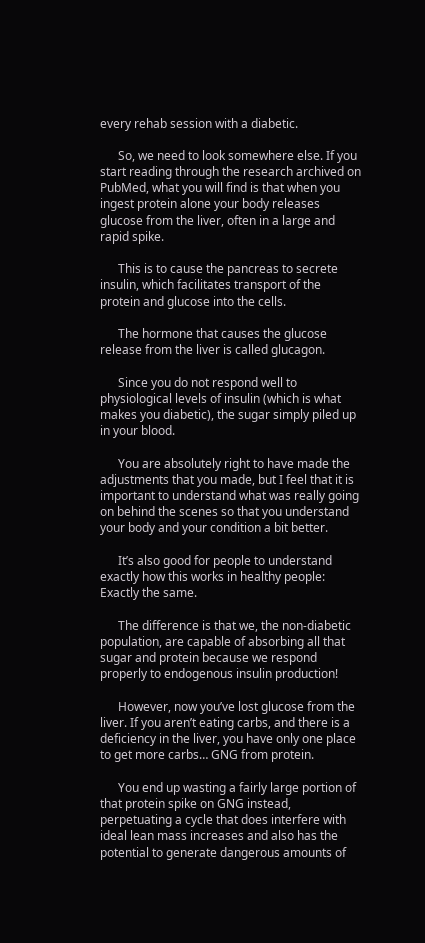every rehab session with a diabetic.

      So, we need to look somewhere else. If you start reading through the research archived on PubMed, what you will find is that when you ingest protein alone your body releases glucose from the liver, often in a large and rapid spike.

      This is to cause the pancreas to secrete insulin, which facilitates transport of the protein and glucose into the cells.

      The hormone that causes the glucose release from the liver is called glucagon.

      Since you do not respond well to physiological levels of insulin (which is what makes you diabetic), the sugar simply piled up in your blood.

      You are absolutely right to have made the adjustments that you made, but I feel that it is important to understand what was really going on behind the scenes so that you understand your body and your condition a bit better.

      It’s also good for people to understand exactly how this works in healthy people: Exactly the same.

      The difference is that we, the non-diabetic population, are capable of absorbing all that sugar and protein because we respond properly to endogenous insulin production!

      However, now you’ve lost glucose from the liver. If you aren’t eating carbs, and there is a deficiency in the liver, you have only one place to get more carbs… GNG from protein.

      You end up wasting a fairly large portion of that protein spike on GNG instead, perpetuating a cycle that does interfere with ideal lean mass increases and also has the potential to generate dangerous amounts of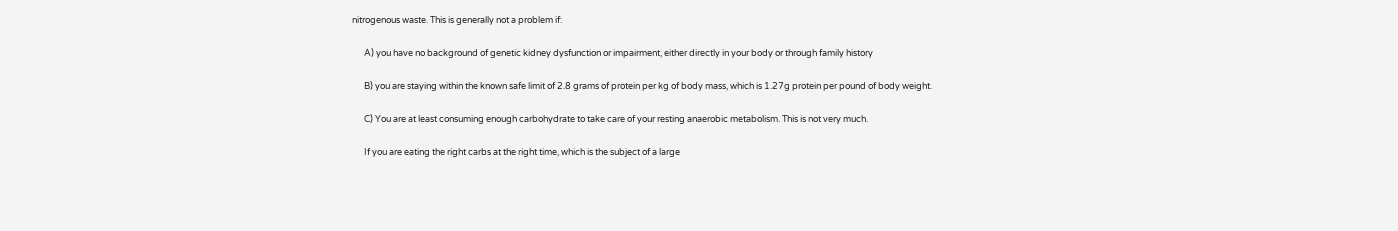nitrogenous waste. This is generally not a problem if:

      A) you have no background of genetic kidney dysfunction or impairment, either directly in your body or through family history

      B) you are staying within the known safe limit of 2.8 grams of protein per kg of body mass, which is 1.27g protein per pound of body weight.

      C) You are at least consuming enough carbohydrate to take care of your resting anaerobic metabolism. This is not very much.

      If you are eating the right carbs at the right time, which is the subject of a large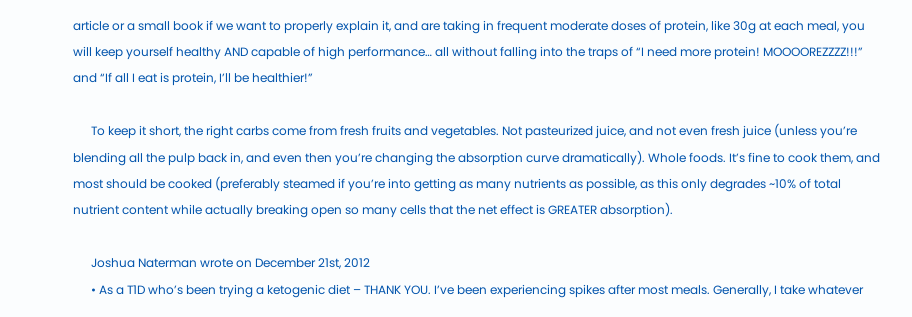article or a small book if we want to properly explain it, and are taking in frequent moderate doses of protein, like 30g at each meal, you will keep yourself healthy AND capable of high performance… all without falling into the traps of “I need more protein! MOOOOREZZZZ!!!” and “If all I eat is protein, I’ll be healthier!”

      To keep it short, the right carbs come from fresh fruits and vegetables. Not pasteurized juice, and not even fresh juice (unless you’re blending all the pulp back in, and even then you’re changing the absorption curve dramatically). Whole foods. It’s fine to cook them, and most should be cooked (preferably steamed if you’re into getting as many nutrients as possible, as this only degrades ~10% of total nutrient content while actually breaking open so many cells that the net effect is GREATER absorption).

      Joshua Naterman wrote on December 21st, 2012
      • As a T1D who’s been trying a ketogenic diet – THANK YOU. I’ve been experiencing spikes after most meals. Generally, I take whatever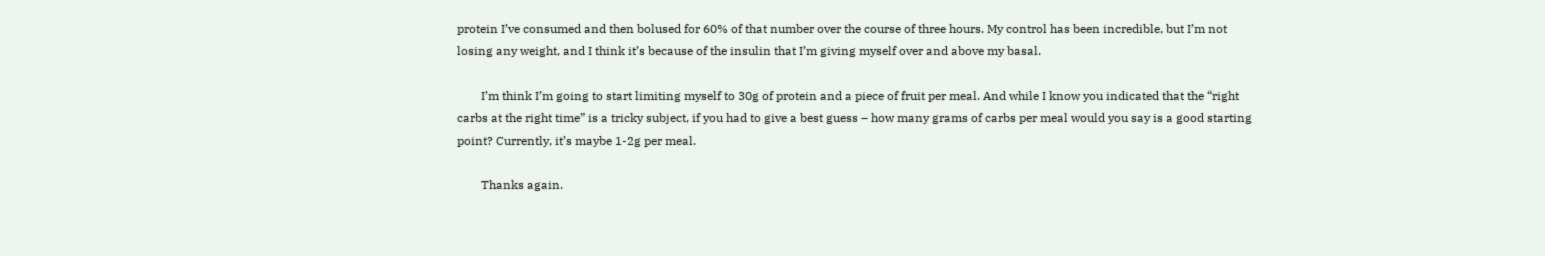protein I’ve consumed and then bolused for 60% of that number over the course of three hours. My control has been incredible, but I’m not losing any weight, and I think it’s because of the insulin that I’m giving myself over and above my basal.

        I’m think I’m going to start limiting myself to 30g of protein and a piece of fruit per meal. And while I know you indicated that the “right carbs at the right time” is a tricky subject, if you had to give a best guess – how many grams of carbs per meal would you say is a good starting point? Currently, it’s maybe 1-2g per meal.

        Thanks again.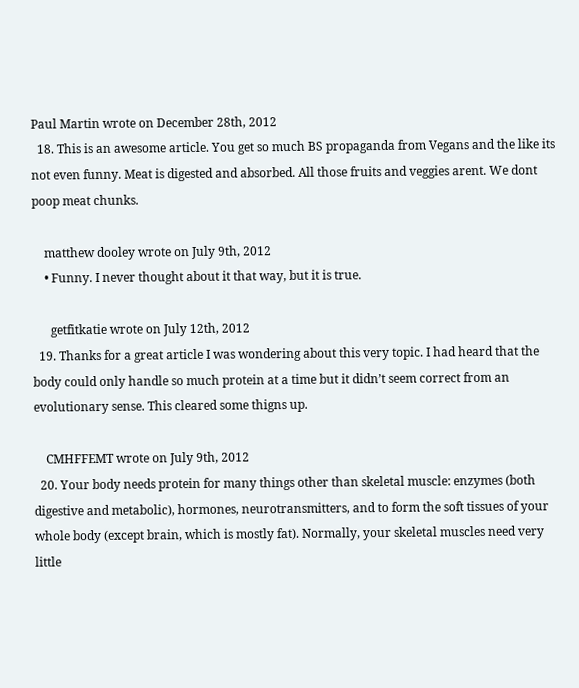Paul Martin wrote on December 28th, 2012
  18. This is an awesome article. You get so much BS propaganda from Vegans and the like its not even funny. Meat is digested and absorbed. All those fruits and veggies arent. We dont poop meat chunks.

    matthew dooley wrote on July 9th, 2012
    • Funny. I never thought about it that way, but it is true.

      getfitkatie wrote on July 12th, 2012
  19. Thanks for a great article I was wondering about this very topic. I had heard that the body could only handle so much protein at a time but it didn’t seem correct from an evolutionary sense. This cleared some thigns up.

    CMHFFEMT wrote on July 9th, 2012
  20. Your body needs protein for many things other than skeletal muscle: enzymes (both digestive and metabolic), hormones, neurotransmitters, and to form the soft tissues of your whole body (except brain, which is mostly fat). Normally, your skeletal muscles need very little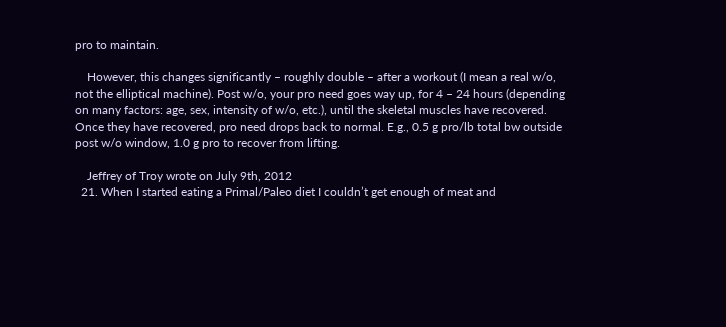pro to maintain.

    However, this changes significantly – roughly double – after a workout (I mean a real w/o, not the elliptical machine). Post w/o, your pro need goes way up, for 4 – 24 hours (depending on many factors: age, sex, intensity of w/o, etc.), until the skeletal muscles have recovered. Once they have recovered, pro need drops back to normal. E.g., 0.5 g pro/lb total bw outside post w/o window, 1.0 g pro to recover from lifting.

    Jeffrey of Troy wrote on July 9th, 2012
  21. When I started eating a Primal/Paleo diet I couldn’t get enough of meat and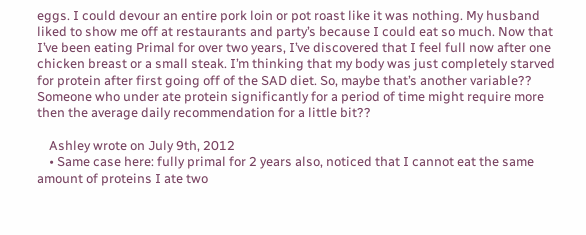eggs. I could devour an entire pork loin or pot roast like it was nothing. My husband liked to show me off at restaurants and party’s because I could eat so much. Now that I’ve been eating Primal for over two years, I’ve discovered that I feel full now after one chicken breast or a small steak. I’m thinking that my body was just completely starved for protein after first going off of the SAD diet. So, maybe that’s another variable?? Someone who under ate protein significantly for a period of time might require more then the average daily recommendation for a little bit??

    Ashley wrote on July 9th, 2012
    • Same case here: fully primal for 2 years also, noticed that I cannot eat the same amount of proteins I ate two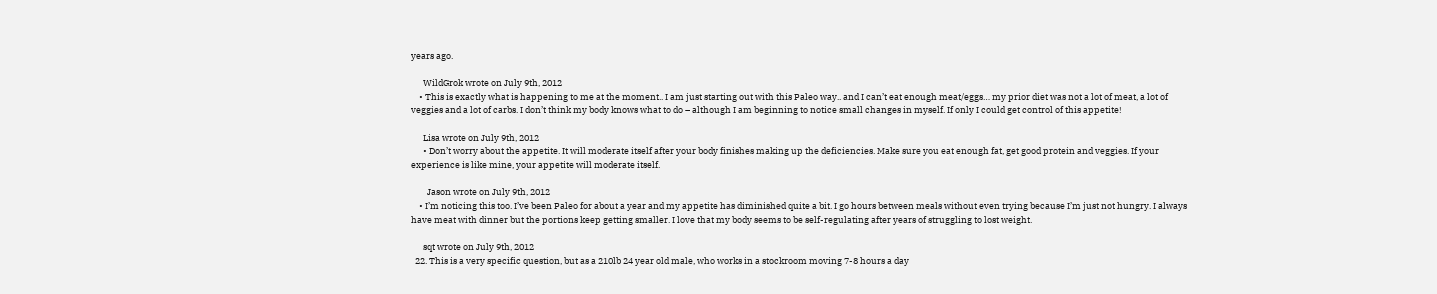years ago.

      WildGrok wrote on July 9th, 2012
    • This is exactly what is happening to me at the moment.. I am just starting out with this Paleo way.. and I can’t eat enough meat/eggs… my prior diet was not a lot of meat, a lot of veggies and a lot of carbs. I don’t think my body knows what to do – although I am beginning to notice small changes in myself. If only I could get control of this appetite!

      Lisa wrote on July 9th, 2012
      • Don’t worry about the appetite. It will moderate itself after your body finishes making up the deficiencies. Make sure you eat enough fat, get good protein and veggies. If your experience is like mine, your appetite will moderate itself.

        Jason wrote on July 9th, 2012
    • I’m noticing this too. I’ve been Paleo for about a year and my appetite has diminished quite a bit. I go hours between meals without even trying because I’m just not hungry. I always have meat with dinner but the portions keep getting smaller. I love that my body seems to be self-regulating after years of struggling to lost weight.

      sqt wrote on July 9th, 2012
  22. This is a very specific question, but as a 210lb 24 year old male, who works in a stockroom moving 7-8 hours a day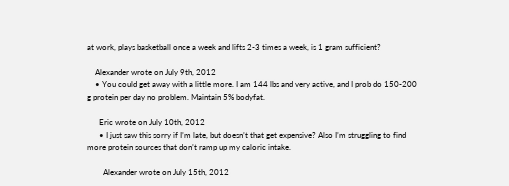at work, plays basketball once a week and lifts 2-3 times a week, is 1 gram sufficient?

    Alexander wrote on July 9th, 2012
    • You could get away with a little more. I am 144 lbs and very active, and I prob do 150-200 g protein per day no problem. Maintain 5% bodyfat.

      Eric wrote on July 10th, 2012
      • I just saw this sorry if I’m late, but doesn’t that get expensive? Also I’m struggling to find more protein sources that don’t ramp up my caloric intake.

        Alexander wrote on July 15th, 2012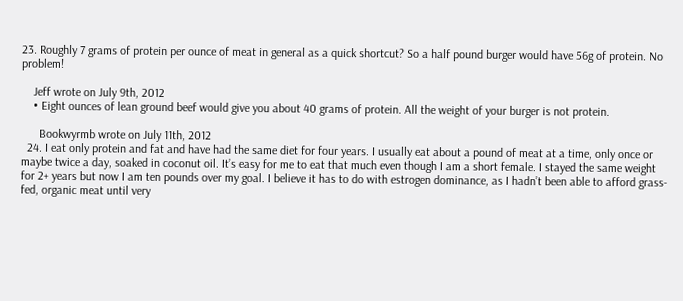23. Roughly 7 grams of protein per ounce of meat in general as a quick shortcut? So a half pound burger would have 56g of protein. No problem!

    Jeff wrote on July 9th, 2012
    • Eight ounces of lean ground beef would give you about 40 grams of protein. All the weight of your burger is not protein.

      Bookwyrmb wrote on July 11th, 2012
  24. I eat only protein and fat and have had the same diet for four years. I usually eat about a pound of meat at a time, only once or maybe twice a day, soaked in coconut oil. It’s easy for me to eat that much even though I am a short female. I stayed the same weight for 2+ years but now I am ten pounds over my goal. I believe it has to do with estrogen dominance, as I hadn’t been able to afford grass-fed, organic meat until very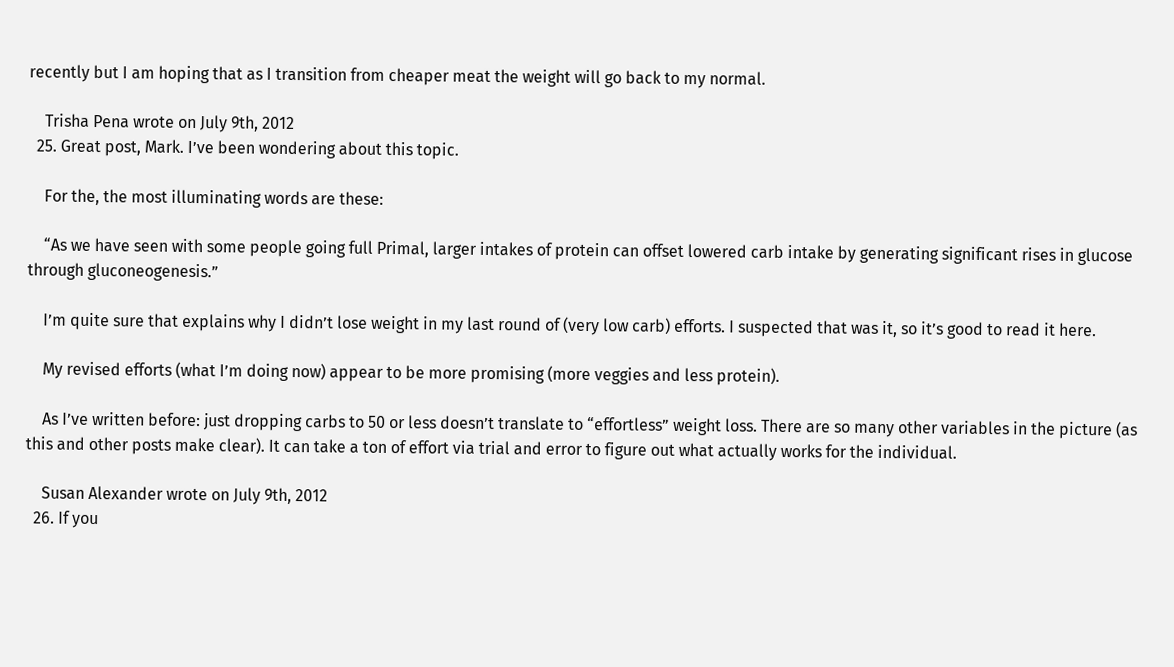recently but I am hoping that as I transition from cheaper meat the weight will go back to my normal.

    Trisha Pena wrote on July 9th, 2012
  25. Great post, Mark. I’ve been wondering about this topic.

    For the, the most illuminating words are these:

    “As we have seen with some people going full Primal, larger intakes of protein can offset lowered carb intake by generating significant rises in glucose through gluconeogenesis.”

    I’m quite sure that explains why I didn’t lose weight in my last round of (very low carb) efforts. I suspected that was it, so it’s good to read it here.

    My revised efforts (what I’m doing now) appear to be more promising (more veggies and less protein).

    As I’ve written before: just dropping carbs to 50 or less doesn’t translate to “effortless” weight loss. There are so many other variables in the picture (as this and other posts make clear). It can take a ton of effort via trial and error to figure out what actually works for the individual.

    Susan Alexander wrote on July 9th, 2012
  26. If you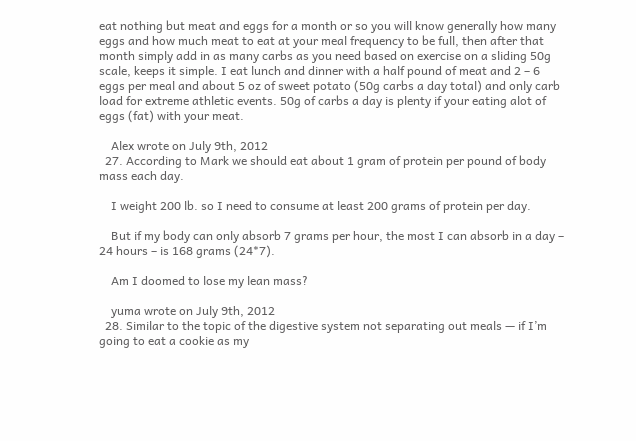eat nothing but meat and eggs for a month or so you will know generally how many eggs and how much meat to eat at your meal frequency to be full, then after that month simply add in as many carbs as you need based on exercise on a sliding 50g scale, keeps it simple. I eat lunch and dinner with a half pound of meat and 2 – 6 eggs per meal and about 5 oz of sweet potato (50g carbs a day total) and only carb load for extreme athletic events. 50g of carbs a day is plenty if your eating alot of eggs (fat) with your meat.

    Alex wrote on July 9th, 2012
  27. According to Mark we should eat about 1 gram of protein per pound of body mass each day.

    I weight 200 lb. so I need to consume at least 200 grams of protein per day.

    But if my body can only absorb 7 grams per hour, the most I can absorb in a day – 24 hours – is 168 grams (24*7).

    Am I doomed to lose my lean mass?

    yuma wrote on July 9th, 2012
  28. Similar to the topic of the digestive system not separating out meals — if I’m going to eat a cookie as my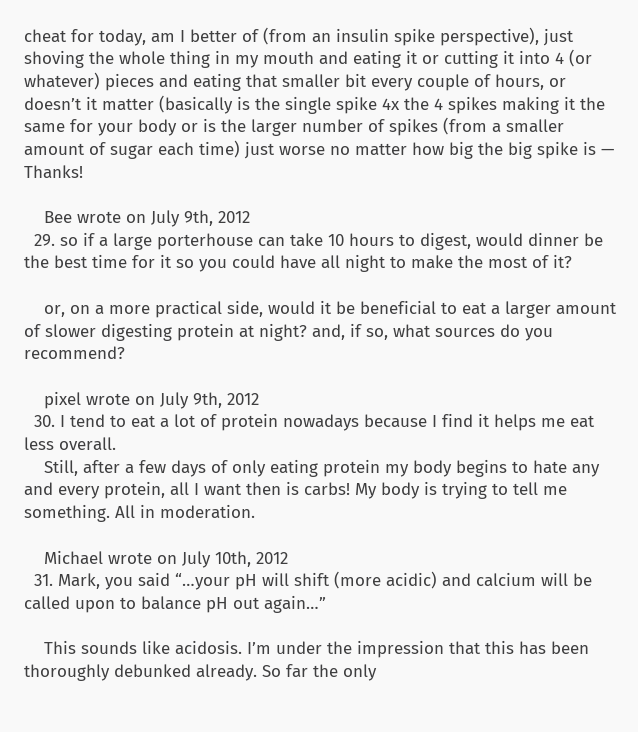cheat for today, am I better of (from an insulin spike perspective), just shoving the whole thing in my mouth and eating it or cutting it into 4 (or whatever) pieces and eating that smaller bit every couple of hours, or doesn’t it matter (basically is the single spike 4x the 4 spikes making it the same for your body or is the larger number of spikes (from a smaller amount of sugar each time) just worse no matter how big the big spike is — Thanks!

    Bee wrote on July 9th, 2012
  29. so if a large porterhouse can take 10 hours to digest, would dinner be the best time for it so you could have all night to make the most of it?

    or, on a more practical side, would it be beneficial to eat a larger amount of slower digesting protein at night? and, if so, what sources do you recommend?

    pixel wrote on July 9th, 2012
  30. I tend to eat a lot of protein nowadays because I find it helps me eat less overall.
    Still, after a few days of only eating protein my body begins to hate any and every protein, all I want then is carbs! My body is trying to tell me something. All in moderation.

    Michael wrote on July 10th, 2012
  31. Mark, you said “…your pH will shift (more acidic) and calcium will be called upon to balance pH out again…”

    This sounds like acidosis. I’m under the impression that this has been thoroughly debunked already. So far the only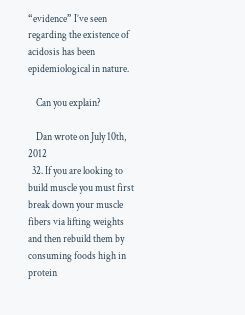“evidence” I’ve seen regarding the existence of acidosis has been epidemiological in nature.

    Can you explain?

    Dan wrote on July 10th, 2012
  32. If you are looking to build muscle you must first break down your muscle fibers via lifting weights and then rebuild them by consuming foods high in protein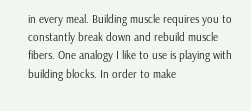in every meal. Building muscle requires you to constantly break down and rebuild muscle fibers. One analogy I like to use is playing with building blocks. In order to make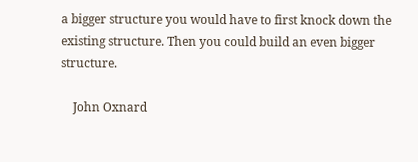a bigger structure you would have to first knock down the existing structure. Then you could build an even bigger structure.

    John Oxnard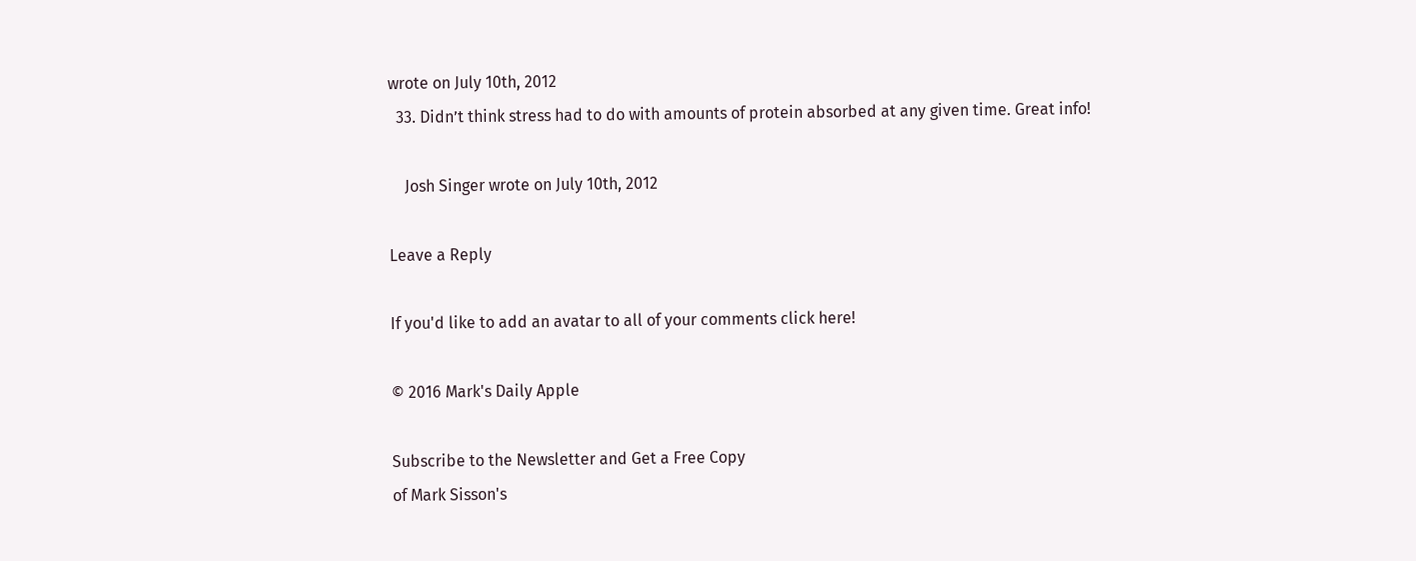wrote on July 10th, 2012
  33. Didn’t think stress had to do with amounts of protein absorbed at any given time. Great info!

    Josh Singer wrote on July 10th, 2012

Leave a Reply

If you'd like to add an avatar to all of your comments click here!

© 2016 Mark's Daily Apple

Subscribe to the Newsletter and Get a Free Copy
of Mark Sisson's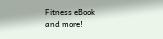Fitness eBook and more!